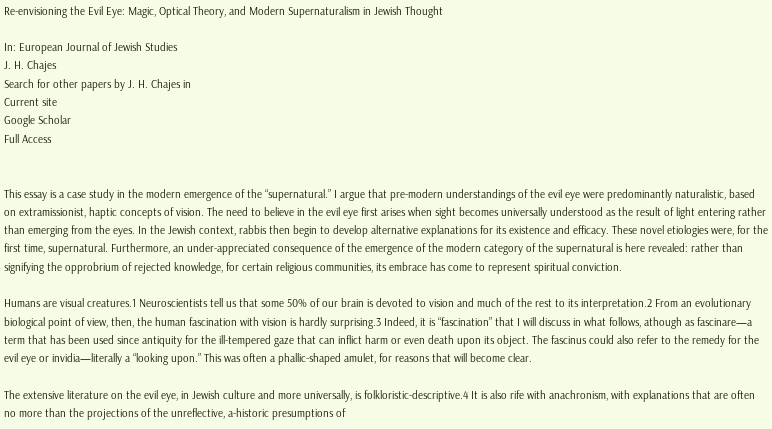Re-envisioning the Evil Eye: Magic, Optical Theory, and Modern Supernaturalism in Jewish Thought

In: European Journal of Jewish Studies
J. H. Chajes
Search for other papers by J. H. Chajes in
Current site
Google Scholar
Full Access


This essay is a case study in the modern emergence of the “supernatural.” I argue that pre-modern understandings of the evil eye were predominantly naturalistic, based on extramissionist, haptic concepts of vision. The need to believe in the evil eye first arises when sight becomes universally understood as the result of light entering rather than emerging from the eyes. In the Jewish context, rabbis then begin to develop alternative explanations for its existence and efficacy. These novel etiologies were, for the first time, supernatural. Furthermore, an under-appreciated consequence of the emergence of the modern category of the supernatural is here revealed: rather than signifying the opprobrium of rejected knowledge, for certain religious communities, its embrace has come to represent spiritual conviction.

Humans are visual creatures.1 Neuroscientists tell us that some 50% of our brain is devoted to vision and much of the rest to its interpretation.2 From an evolutionary biological point of view, then, the human fascination with vision is hardly surprising.3 Indeed, it is “fascination” that I will discuss in what follows, athough as fascinare—a term that has been used since antiquity for the ill-tempered gaze that can inflict harm or even death upon its object. The fascinus could also refer to the remedy for the evil eye or invidia—literally a “looking upon.” This was often a phallic-shaped amulet, for reasons that will become clear.

The extensive literature on the evil eye, in Jewish culture and more universally, is folkloristic-descriptive.4 It is also rife with anachronism, with explanations that are often no more than the projections of the unreflective, a-historic presumptions of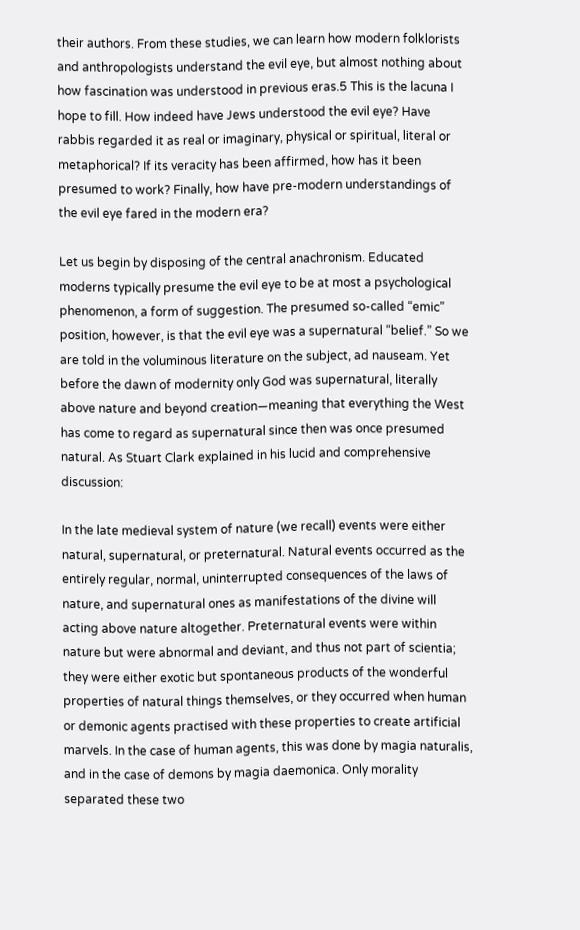their authors. From these studies, we can learn how modern folklorists and anthropologists understand the evil eye, but almost nothing about how fascination was understood in previous eras.5 This is the lacuna I hope to fill. How indeed have Jews understood the evil eye? Have rabbis regarded it as real or imaginary, physical or spiritual, literal or metaphorical? If its veracity has been affirmed, how has it been presumed to work? Finally, how have pre-modern understandings of the evil eye fared in the modern era?

Let us begin by disposing of the central anachronism. Educated moderns typically presume the evil eye to be at most a psychological phenomenon, a form of suggestion. The presumed so-called “emic” position, however, is that the evil eye was a supernatural “belief.” So we are told in the voluminous literature on the subject, ad nauseam. Yet before the dawn of modernity only God was supernatural, literally above nature and beyond creation—meaning that everything the West has come to regard as supernatural since then was once presumed natural. As Stuart Clark explained in his lucid and comprehensive discussion:

In the late medieval system of nature (we recall) events were either natural, supernatural, or preternatural. Natural events occurred as the entirely regular, normal, uninterrupted consequences of the laws of nature, and supernatural ones as manifestations of the divine will acting above nature altogether. Preternatural events were within nature but were abnormal and deviant, and thus not part of scientia; they were either exotic but spontaneous products of the wonderful properties of natural things themselves, or they occurred when human or demonic agents practised with these properties to create artificial marvels. In the case of human agents, this was done by magia naturalis, and in the case of demons by magia daemonica. Only morality separated these two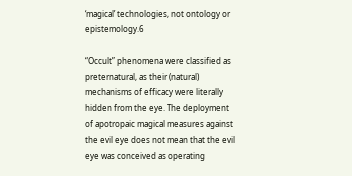‘magical’ technologies, not ontology or epistemology.6

“Occult” phenomena were classified as preternatural, as their (natural) mechanisms of efficacy were literally hidden from the eye. The deployment of apotropaic magical measures against the evil eye does not mean that the evil eye was conceived as operating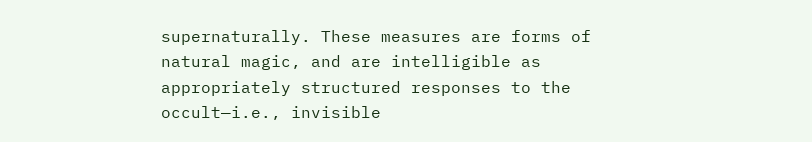supernaturally. These measures are forms of natural magic, and are intelligible as appropriately structured responses to the occult—i.e., invisible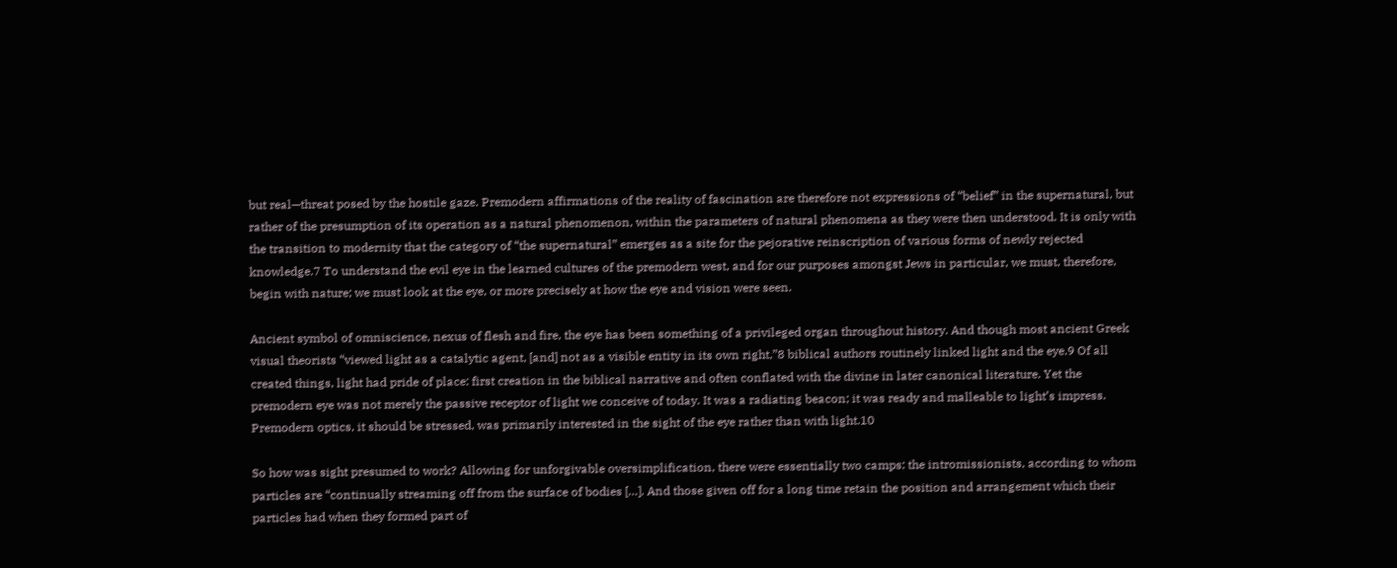but real—threat posed by the hostile gaze. Premodern affirmations of the reality of fascination are therefore not expressions of “belief” in the supernatural, but rather of the presumption of its operation as a natural phenomenon, within the parameters of natural phenomena as they were then understood. It is only with the transition to modernity that the category of “the supernatural” emerges as a site for the pejorative reinscription of various forms of newly rejected knowledge.7 To understand the evil eye in the learned cultures of the premodern west, and for our purposes amongst Jews in particular, we must, therefore, begin with nature; we must look at the eye, or more precisely at how the eye and vision were seen.

Ancient symbol of omniscience, nexus of flesh and fire, the eye has been something of a privileged organ throughout history. And though most ancient Greek visual theorists “viewed light as a catalytic agent, [and] not as a visible entity in its own right,”8 biblical authors routinely linked light and the eye.9 Of all created things, light had pride of place: first creation in the biblical narrative and often conflated with the divine in later canonical literature. Yet the premodern eye was not merely the passive receptor of light we conceive of today. It was a radiating beacon; it was ready and malleable to light’s impress. Premodern optics, it should be stressed, was primarily interested in the sight of the eye rather than with light.10

So how was sight presumed to work? Allowing for unforgivable oversimplification, there were essentially two camps: the intromissionists, according to whom particles are “continually streaming off from the surface of bodies […]. And those given off for a long time retain the position and arrangement which their particles had when they formed part of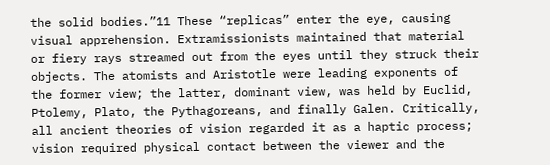the solid bodies.”11 These “replicas” enter the eye, causing visual apprehension. Extramissionists maintained that material or fiery rays streamed out from the eyes until they struck their objects. The atomists and Aristotle were leading exponents of the former view; the latter, dominant view, was held by Euclid, Ptolemy, Plato, the Pythagoreans, and finally Galen. Critically, all ancient theories of vision regarded it as a haptic process; vision required physical contact between the viewer and the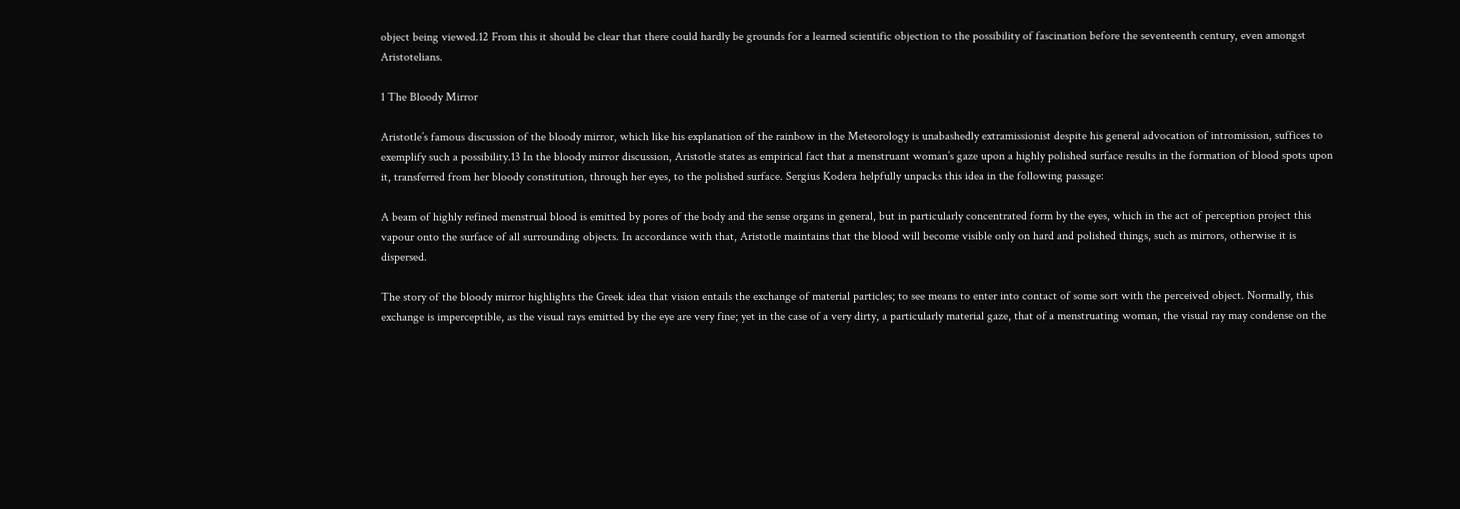object being viewed.12 From this it should be clear that there could hardly be grounds for a learned scientific objection to the possibility of fascination before the seventeenth century, even amongst Aristotelians.

1 The Bloody Mirror

Aristotle’s famous discussion of the bloody mirror, which like his explanation of the rainbow in the Meteorology is unabashedly extramissionist despite his general advocation of intromission, suffices to exemplify such a possibility.13 In the bloody mirror discussion, Aristotle states as empirical fact that a menstruant woman’s gaze upon a highly polished surface results in the formation of blood spots upon it, transferred from her bloody constitution, through her eyes, to the polished surface. Sergius Kodera helpfully unpacks this idea in the following passage:

A beam of highly refined menstrual blood is emitted by pores of the body and the sense organs in general, but in particularly concentrated form by the eyes, which in the act of perception project this vapour onto the surface of all surrounding objects. In accordance with that, Aristotle maintains that the blood will become visible only on hard and polished things, such as mirrors, otherwise it is dispersed.

The story of the bloody mirror highlights the Greek idea that vision entails the exchange of material particles; to see means to enter into contact of some sort with the perceived object. Normally, this exchange is imperceptible, as the visual rays emitted by the eye are very fine; yet in the case of a very dirty, a particularly material gaze, that of a menstruating woman, the visual ray may condense on the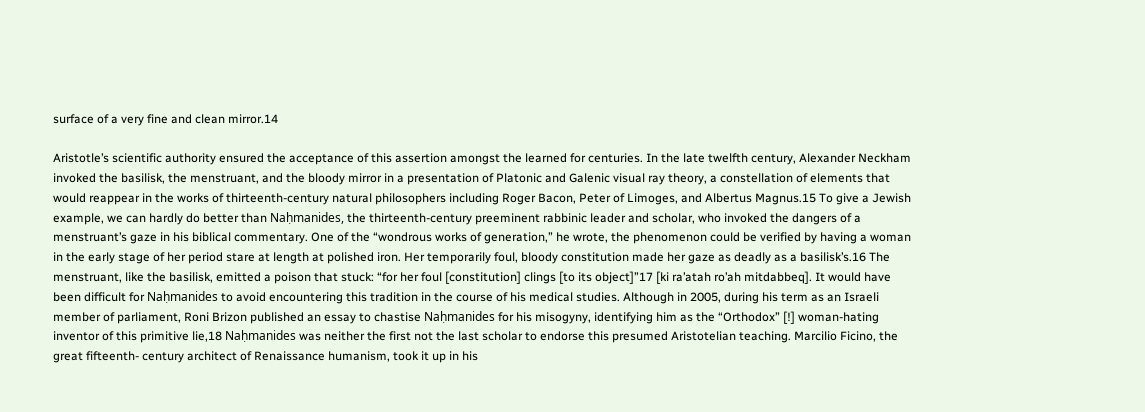surface of a very fine and clean mirror.14

Aristotle’s scientific authority ensured the acceptance of this assertion amongst the learned for centuries. In the late twelfth century, Alexander Neckham invoked the basilisk, the menstruant, and the bloody mirror in a presentation of Platonic and Galenic visual ray theory, a constellation of elements that would reappear in the works of thirteenth-century natural philosophers including Roger Bacon, Peter of Limoges, and Albertus Magnus.15 To give a Jewish example, we can hardly do better than Naḥmanides, the thirteenth-century preeminent rabbinic leader and scholar, who invoked the dangers of a menstruant’s gaze in his biblical commentary. One of the “wondrous works of generation,” he wrote, the phenomenon could be verified by having a woman in the early stage of her period stare at length at polished iron. Her temporarily foul, bloody constitution made her gaze as deadly as a basilisk’s.16 The menstruant, like the basilisk, emitted a poison that stuck: “for her foul [constitution] clings [to its object]”17 [ki ra’atah ro’ah mitdabbeq]. It would have been difficult for Naḥmanides to avoid encountering this tradition in the course of his medical studies. Although in 2005, during his term as an Israeli member of parliament, Roni Brizon published an essay to chastise Naḥmanides for his misogyny, identifying him as the “Orthodox” [!] woman-hating inventor of this primitive lie,18 Naḥmanides was neither the first not the last scholar to endorse this presumed Aristotelian teaching. Marcilio Ficino, the great fifteenth- century architect of Renaissance humanism, took it up in his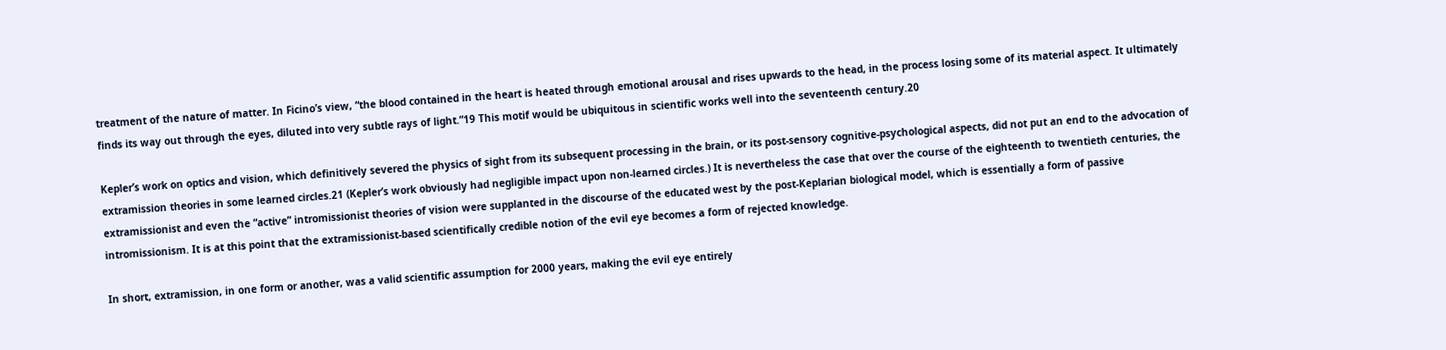treatment of the nature of matter. In Ficino’s view, “the blood contained in the heart is heated through emotional arousal and rises upwards to the head, in the process losing some of its material aspect. It ultimately finds its way out through the eyes, diluted into very subtle rays of light.”19 This motif would be ubiquitous in scientific works well into the seventeenth century.20

Kepler’s work on optics and vision, which definitively severed the physics of sight from its subsequent processing in the brain, or its post-sensory cognitive-psychological aspects, did not put an end to the advocation of extramission theories in some learned circles.21 (Kepler’s work obviously had negligible impact upon non-learned circles.) It is nevertheless the case that over the course of the eighteenth to twentieth centuries, the extramissionist and even the “active” intromissionist theories of vision were supplanted in the discourse of the educated west by the post-Keplarian biological model, which is essentially a form of passive intromissionism. It is at this point that the extramissionist-based scientifically credible notion of the evil eye becomes a form of rejected knowledge.

In short, extramission, in one form or another, was a valid scientific assumption for 2000 years, making the evil eye entirely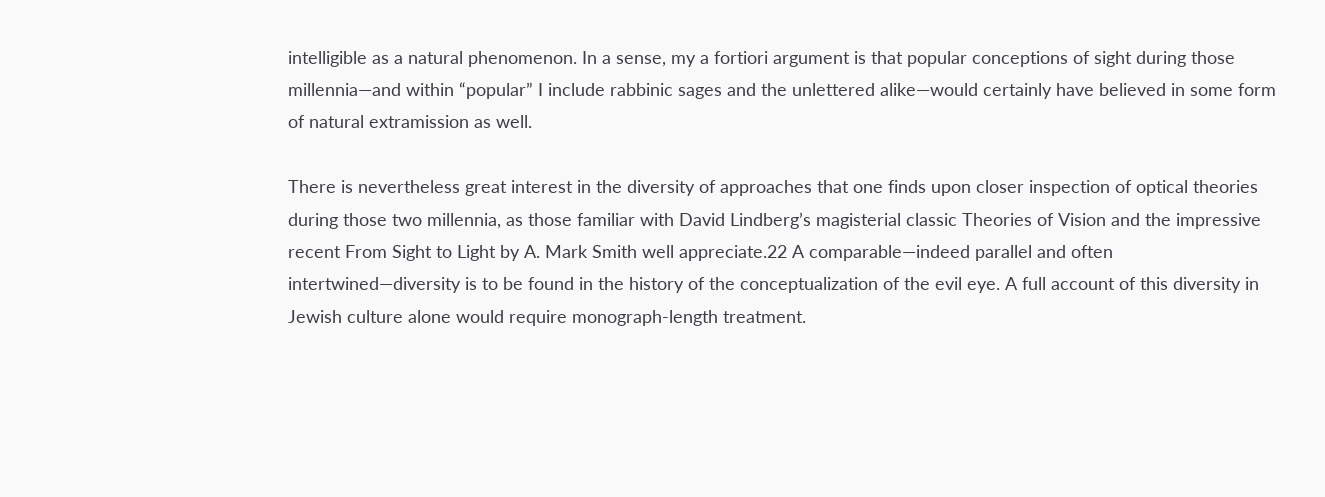intelligible as a natural phenomenon. In a sense, my a fortiori argument is that popular conceptions of sight during those millennia—and within “popular” I include rabbinic sages and the unlettered alike—would certainly have believed in some form of natural extramission as well.

There is nevertheless great interest in the diversity of approaches that one finds upon closer inspection of optical theories during those two millennia, as those familiar with David Lindberg’s magisterial classic Theories of Vision and the impressive recent From Sight to Light by A. Mark Smith well appreciate.22 A comparable—indeed parallel and often intertwined—diversity is to be found in the history of the conceptualization of the evil eye. A full account of this diversity in Jewish culture alone would require monograph-length treatment.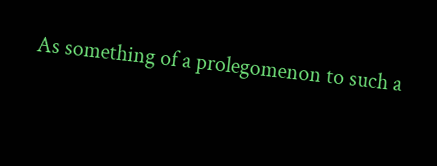As something of a prolegomenon to such a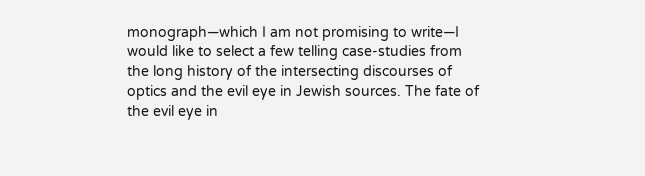monograph—which I am not promising to write—I would like to select a few telling case-studies from the long history of the intersecting discourses of optics and the evil eye in Jewish sources. The fate of the evil eye in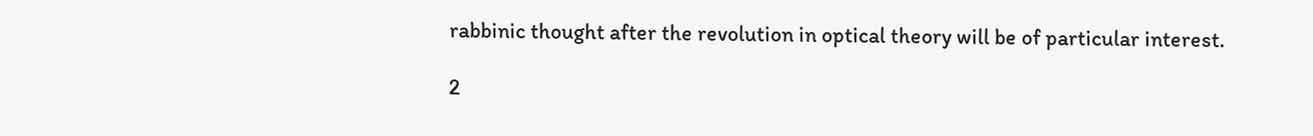rabbinic thought after the revolution in optical theory will be of particular interest.

2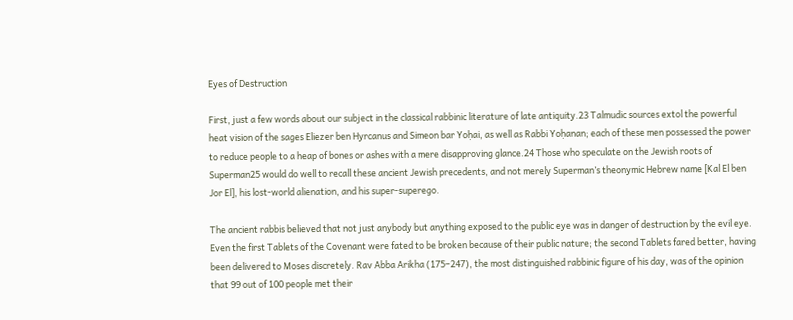Eyes of Destruction

First, just a few words about our subject in the classical rabbinic literature of late antiquity.23 Talmudic sources extol the powerful heat vision of the sages Eliezer ben Hyrcanus and Simeon bar Yoḥai, as well as Rabbi Yoḥanan; each of these men possessed the power to reduce people to a heap of bones or ashes with a mere disapproving glance.24 Those who speculate on the Jewish roots of Superman25 would do well to recall these ancient Jewish precedents, and not merely Superman’s theonymic Hebrew name [Kal El ben Jor El], his lost-world alienation, and his super-superego.

The ancient rabbis believed that not just anybody but anything exposed to the public eye was in danger of destruction by the evil eye. Even the first Tablets of the Covenant were fated to be broken because of their public nature; the second Tablets fared better, having been delivered to Moses discretely. Rav Abba Arikha (175–247), the most distinguished rabbinic figure of his day, was of the opinion that 99 out of 100 people met their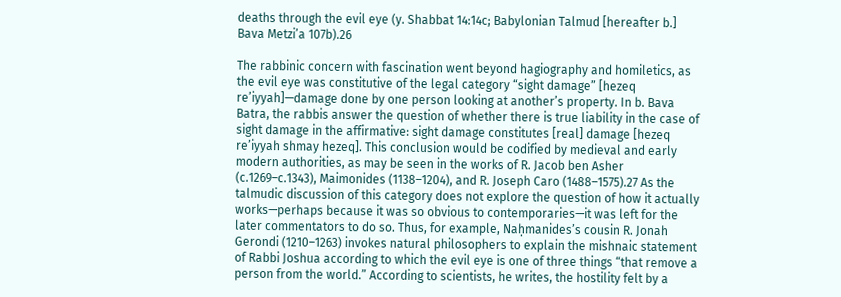deaths through the evil eye (y. Shabbat 14:14c; Babylonian Talmud [hereafter b.] Bava Metzi’a 107b).26

The rabbinic concern with fascination went beyond hagiography and homiletics, as the evil eye was constitutive of the legal category “sight damage” [hezeq re’iyyah]—damage done by one person looking at another’s property. In b. Bava Batra, the rabbis answer the question of whether there is true liability in the case of sight damage in the affirmative: sight damage constitutes [real] damage [hezeq re’iyyah shmay hezeq]. This conclusion would be codified by medieval and early modern authorities, as may be seen in the works of R. Jacob ben Asher (c.1269–c.1343), Maimonides (1138–1204), and R. Joseph Caro (1488–1575).27 As the talmudic discussion of this category does not explore the question of how it actually works—perhaps because it was so obvious to contemporaries—it was left for the later commentators to do so. Thus, for example, Naḥmanides’s cousin R. Jonah Gerondi (1210–1263) invokes natural philosophers to explain the mishnaic statement of Rabbi Joshua according to which the evil eye is one of three things “that remove a person from the world.” According to scientists, he writes, the hostility felt by a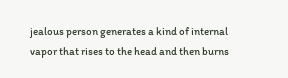jealous person generates a kind of internal vapor that rises to the head and then burns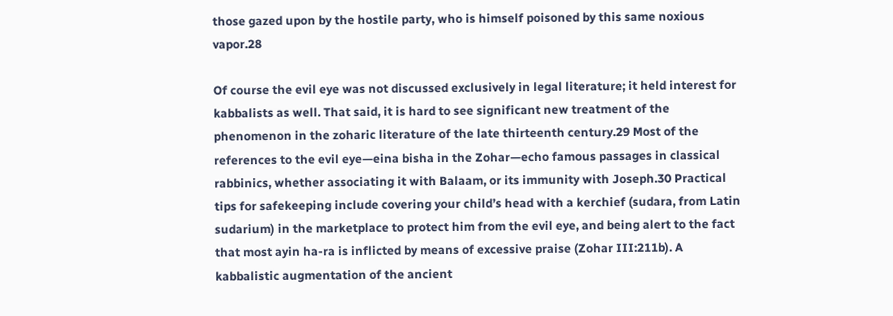those gazed upon by the hostile party, who is himself poisoned by this same noxious vapor.28

Of course the evil eye was not discussed exclusively in legal literature; it held interest for kabbalists as well. That said, it is hard to see significant new treatment of the phenomenon in the zoharic literature of the late thirteenth century.29 Most of the references to the evil eye—eina bisha in the Zohar—echo famous passages in classical rabbinics, whether associating it with Balaam, or its immunity with Joseph.30 Practical tips for safekeeping include covering your child’s head with a kerchief (sudara, from Latin sudarium) in the marketplace to protect him from the evil eye, and being alert to the fact that most ayin ha-ra is inflicted by means of excessive praise (Zohar III:211b). A kabbalistic augmentation of the ancient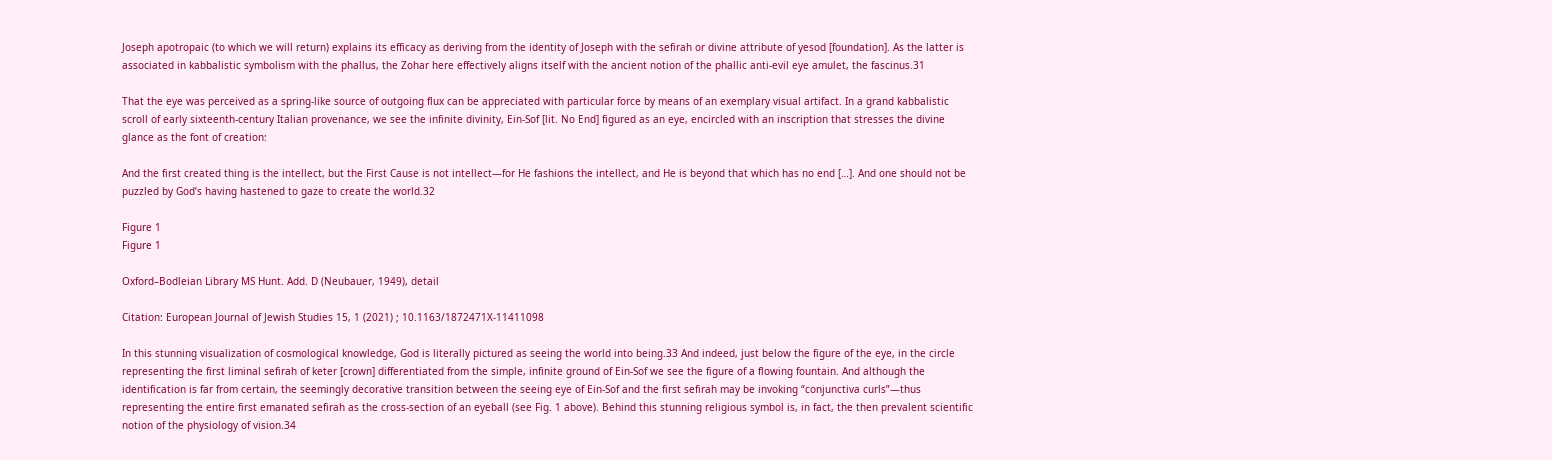Joseph apotropaic (to which we will return) explains its efficacy as deriving from the identity of Joseph with the sefirah or divine attribute of yesod [foundation]. As the latter is associated in kabbalistic symbolism with the phallus, the Zohar here effectively aligns itself with the ancient notion of the phallic anti-evil eye amulet, the fascinus.31

That the eye was perceived as a spring-like source of outgoing flux can be appreciated with particular force by means of an exemplary visual artifact. In a grand kabbalistic scroll of early sixteenth-century Italian provenance, we see the infinite divinity, Ein-Sof [lit. No End] figured as an eye, encircled with an inscription that stresses the divine glance as the font of creation:

And the first created thing is the intellect, but the First Cause is not intellect—for He fashions the intellect, and He is beyond that which has no end […]. And one should not be puzzled by God’s having hastened to gaze to create the world.32

Figure 1
Figure 1

Oxford–Bodleian Library MS Hunt. Add. D (Neubauer, 1949), detail

Citation: European Journal of Jewish Studies 15, 1 (2021) ; 10.1163/1872471X-11411098

In this stunning visualization of cosmological knowledge, God is literally pictured as seeing the world into being.33 And indeed, just below the figure of the eye, in the circle representing the first liminal sefirah of keter [crown] differentiated from the simple, infinite ground of Ein-Sof we see the figure of a flowing fountain. And although the identification is far from certain, the seemingly decorative transition between the seeing eye of Ein-Sof and the first sefirah may be invoking “conjunctiva curls”—thus representing the entire first emanated sefirah as the cross-section of an eyeball (see Fig. 1 above). Behind this stunning religious symbol is, in fact, the then prevalent scientific notion of the physiology of vision.34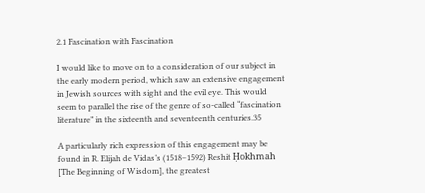2.1 Fascination with Fascination

I would like to move on to a consideration of our subject in the early modern period, which saw an extensive engagement in Jewish sources with sight and the evil eye. This would seem to parallel the rise of the genre of so-called “fascination literature” in the sixteenth and seventeenth centuries.35

A particularly rich expression of this engagement may be found in R. Elijah de Vidas’s (1518–1592) Reshit Ḥokhmah [The Beginning of Wisdom], the greatest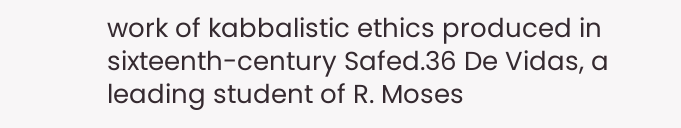work of kabbalistic ethics produced in sixteenth-century Safed.36 De Vidas, a leading student of R. Moses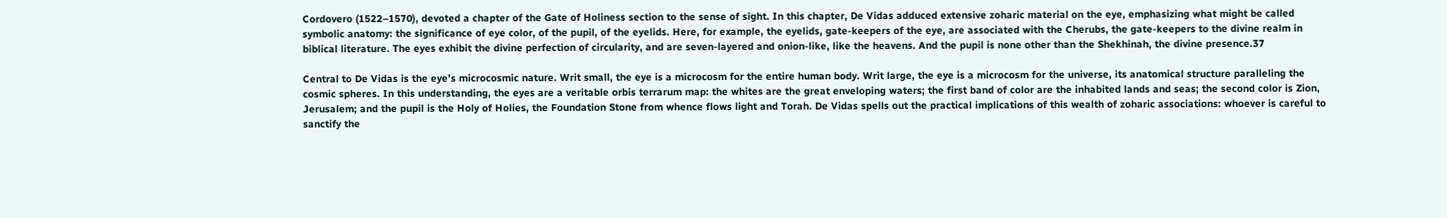Cordovero (1522–1570), devoted a chapter of the Gate of Holiness section to the sense of sight. In this chapter, De Vidas adduced extensive zoharic material on the eye, emphasizing what might be called symbolic anatomy: the significance of eye color, of the pupil, of the eyelids. Here, for example, the eyelids, gate-keepers of the eye, are associated with the Cherubs, the gate-keepers to the divine realm in biblical literature. The eyes exhibit the divine perfection of circularity, and are seven-layered and onion-like, like the heavens. And the pupil is none other than the Shekhinah, the divine presence.37

Central to De Vidas is the eye’s microcosmic nature. Writ small, the eye is a microcosm for the entire human body. Writ large, the eye is a microcosm for the universe, its anatomical structure paralleling the cosmic spheres. In this understanding, the eyes are a veritable orbis terrarum map: the whites are the great enveloping waters; the first band of color are the inhabited lands and seas; the second color is Zion, Jerusalem; and the pupil is the Holy of Holies, the Foundation Stone from whence flows light and Torah. De Vidas spells out the practical implications of this wealth of zoharic associations: whoever is careful to sanctify the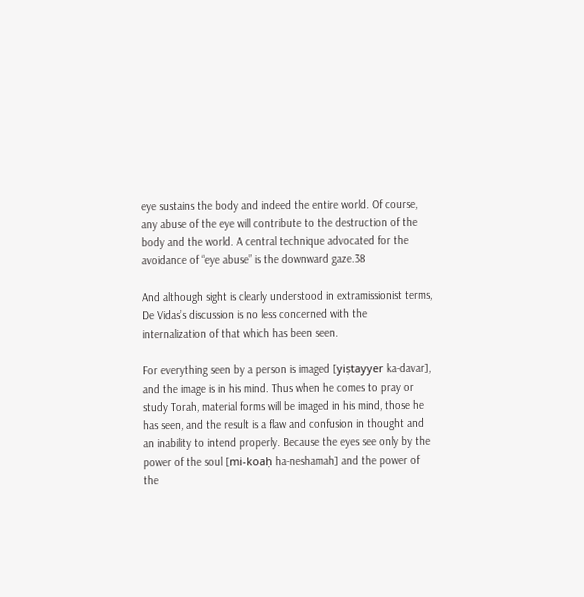eye sustains the body and indeed the entire world. Of course, any abuse of the eye will contribute to the destruction of the body and the world. A central technique advocated for the avoidance of “eye abuse” is the downward gaze.38

And although sight is clearly understood in extramissionist terms, De Vidas’s discussion is no less concerned with the internalization of that which has been seen.

For everything seen by a person is imaged [yiṣtayyer ka-davar], and the image is in his mind. Thus when he comes to pray or study Torah, material forms will be imaged in his mind, those he has seen, and the result is a flaw and confusion in thought and an inability to intend properly. Because the eyes see only by the power of the soul [mi-koaḥ ha-neshamah] and the power of the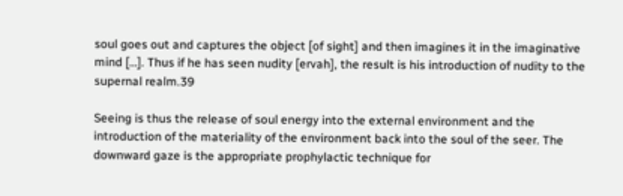soul goes out and captures the object [of sight] and then imagines it in the imaginative mind […]. Thus if he has seen nudity [ervah], the result is his introduction of nudity to the supernal realm.39

Seeing is thus the release of soul energy into the external environment and the introduction of the materiality of the environment back into the soul of the seer. The downward gaze is the appropriate prophylactic technique for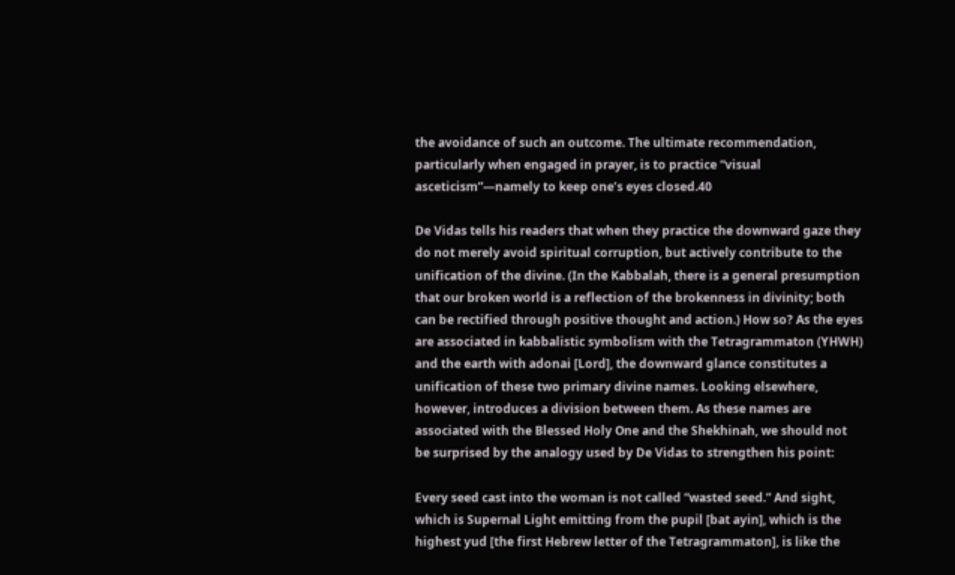the avoidance of such an outcome. The ultimate recommendation, particularly when engaged in prayer, is to practice “visual asceticism”—namely to keep one’s eyes closed.40

De Vidas tells his readers that when they practice the downward gaze they do not merely avoid spiritual corruption, but actively contribute to the unification of the divine. (In the Kabbalah, there is a general presumption that our broken world is a reflection of the brokenness in divinity; both can be rectified through positive thought and action.) How so? As the eyes are associated in kabbalistic symbolism with the Tetragrammaton (YHWH) and the earth with adonai [Lord], the downward glance constitutes a unification of these two primary divine names. Looking elsewhere, however, introduces a division between them. As these names are associated with the Blessed Holy One and the Shekhinah, we should not be surprised by the analogy used by De Vidas to strengthen his point:

Every seed cast into the woman is not called “wasted seed.” And sight, which is Supernal Light emitting from the pupil [bat ayin], which is the highest yud [the first Hebrew letter of the Tetragrammaton], is like the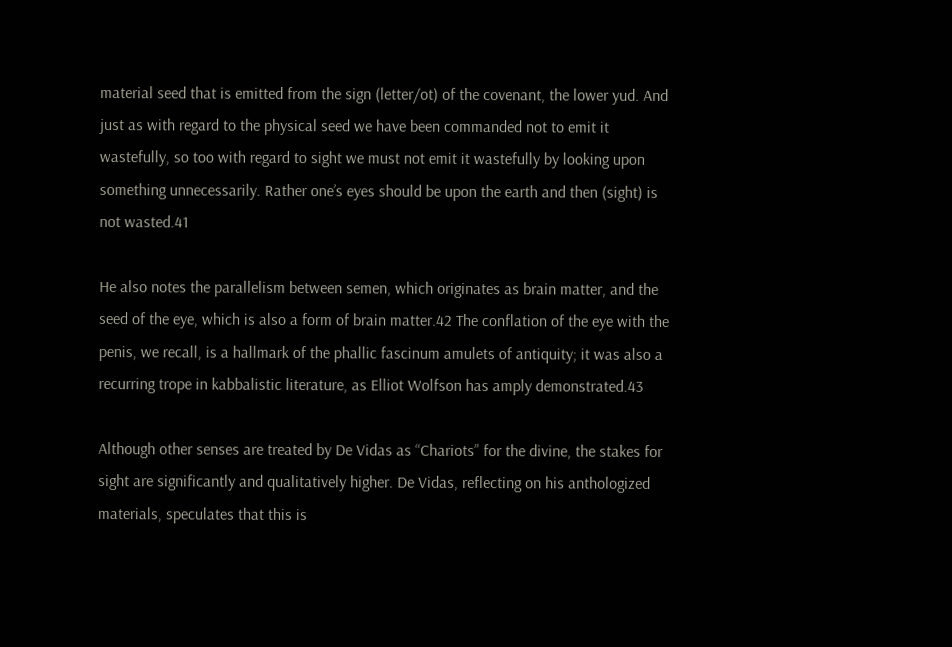material seed that is emitted from the sign (letter/ot) of the covenant, the lower yud. And just as with regard to the physical seed we have been commanded not to emit it wastefully, so too with regard to sight we must not emit it wastefully by looking upon something unnecessarily. Rather one’s eyes should be upon the earth and then (sight) is not wasted.41

He also notes the parallelism between semen, which originates as brain matter, and the seed of the eye, which is also a form of brain matter.42 The conflation of the eye with the penis, we recall, is a hallmark of the phallic fascinum amulets of antiquity; it was also a recurring trope in kabbalistic literature, as Elliot Wolfson has amply demonstrated.43

Although other senses are treated by De Vidas as “Chariots” for the divine, the stakes for sight are significantly and qualitatively higher. De Vidas, reflecting on his anthologized materials, speculates that this is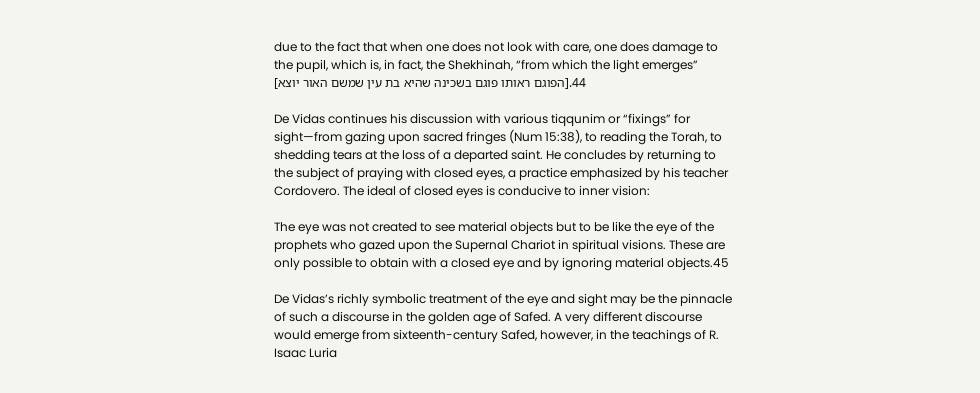due to the fact that when one does not look with care, one does damage to the pupil, which is, in fact, the Shekhinah, “from which the light emerges” [הפוגם ראותו פוגם בשכינה שהיא בת עין שמשם האור יוצא].44

De Vidas continues his discussion with various tiqqunim or “fixings” for sight—from gazing upon sacred fringes (Num 15:38), to reading the Torah, to shedding tears at the loss of a departed saint. He concludes by returning to the subject of praying with closed eyes, a practice emphasized by his teacher Cordovero. The ideal of closed eyes is conducive to inner vision:

The eye was not created to see material objects but to be like the eye of the prophets who gazed upon the Supernal Chariot in spiritual visions. These are only possible to obtain with a closed eye and by ignoring material objects.45

De Vidas’s richly symbolic treatment of the eye and sight may be the pinnacle of such a discourse in the golden age of Safed. A very different discourse would emerge from sixteenth-century Safed, however, in the teachings of R. Isaac Luria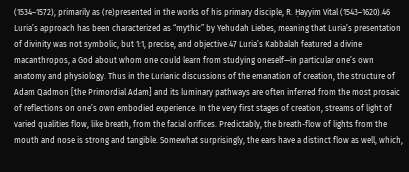(1534–1572), primarily as (re)presented in the works of his primary disciple, R. Ḥayyim Vital (1543–1620).46 Luria’s approach has been characterized as “mythic” by Yehudah Liebes, meaning that Luria’s presentation of divinity was not symbolic, but 1:1, precise, and objective.47 Luria’s Kabbalah featured a divine macanthropos, a God about whom one could learn from studying oneself—in particular one’s own anatomy and physiology. Thus in the Lurianic discussions of the emanation of creation, the structure of Adam Qadmon [the Primordial Adam] and its luminary pathways are often inferred from the most prosaic of reflections on one’s own embodied experience. In the very first stages of creation, streams of light of varied qualities flow, like breath, from the facial orifices. Predictably, the breath-flow of lights from the mouth and nose is strong and tangible. Somewhat surprisingly, the ears have a distinct flow as well, which,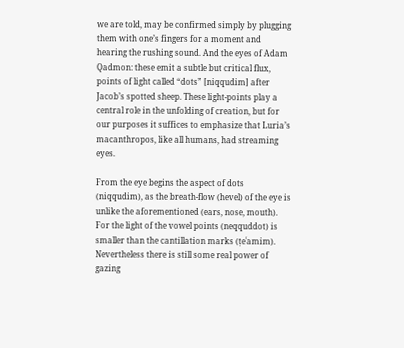we are told, may be confirmed simply by plugging them with one’s fingers for a moment and hearing the rushing sound. And the eyes of Adam Qadmon: these emit a subtle but critical flux, points of light called “dots” [niqqudim] after Jacob’s spotted sheep. These light-points play a central role in the unfolding of creation, but for our purposes it suffices to emphasize that Luria’s macanthropos, like all humans, had streaming eyes.

From the eye begins the aspect of dots (niqqudim), as the breath-flow (hevel) of the eye is unlike the aforementioned (ears, nose, mouth). For the light of the vowel points (neqquddot) is smaller than the cantillation marks (ṭeʿamim). Nevertheless there is still some real power of gazing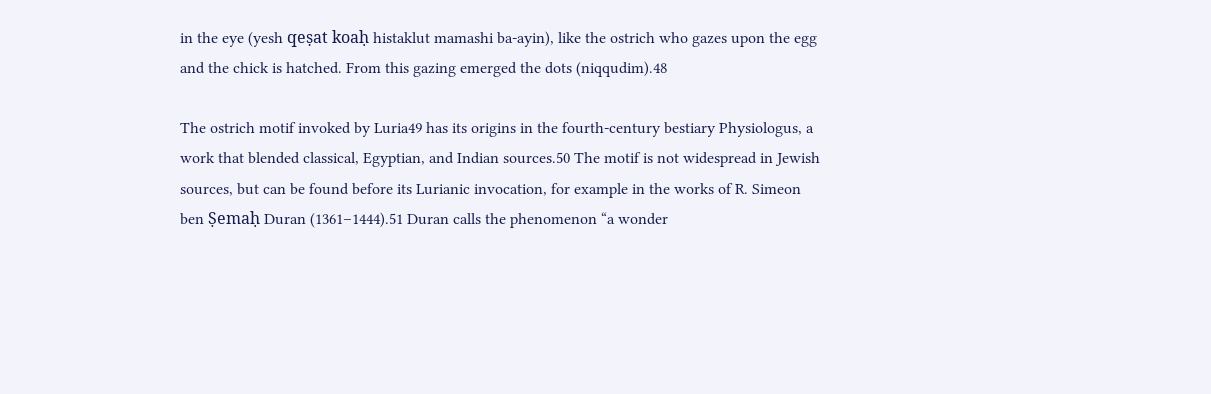in the eye (yesh qeṣat koaḥ histaklut mamashi ba-ayin), like the ostrich who gazes upon the egg and the chick is hatched. From this gazing emerged the dots (niqqudim).48

The ostrich motif invoked by Luria49 has its origins in the fourth-century bestiary Physiologus, a work that blended classical, Egyptian, and Indian sources.50 The motif is not widespread in Jewish sources, but can be found before its Lurianic invocation, for example in the works of R. Simeon ben Ṣemaḥ Duran (1361–1444).51 Duran calls the phenomenon “a wonder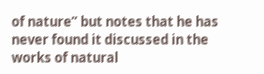of nature” but notes that he has never found it discussed in the works of natural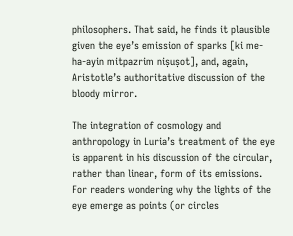philosophers. That said, he finds it plausible given the eye’s emission of sparks [ki me-ha-ayin mitpazrim niṣuṣot], and, again, Aristotle’s authoritative discussion of the bloody mirror.

The integration of cosmology and anthropology in Luria’s treatment of the eye is apparent in his discussion of the circular, rather than linear, form of its emissions. For readers wondering why the lights of the eye emerge as points (or circles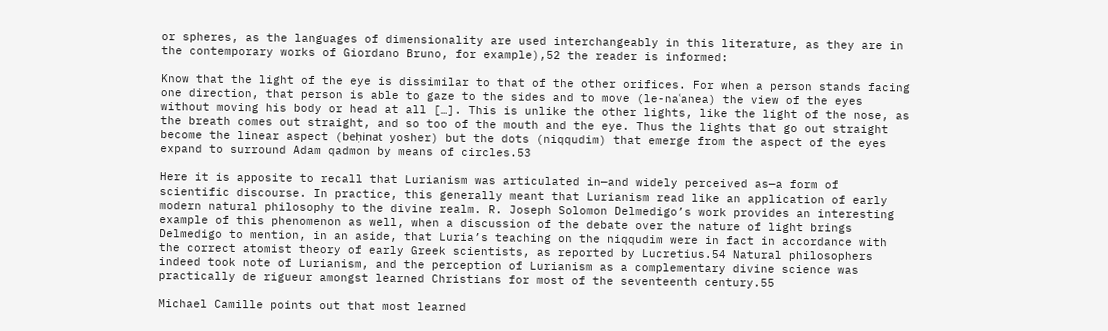or spheres, as the languages of dimensionality are used interchangeably in this literature, as they are in the contemporary works of Giordano Bruno, for example),52 the reader is informed:

Know that the light of the eye is dissimilar to that of the other orifices. For when a person stands facing one direction, that person is able to gaze to the sides and to move (le-naʿanea) the view of the eyes without moving his body or head at all […]. This is unlike the other lights, like the light of the nose, as the breath comes out straight, and so too of the mouth and the eye. Thus the lights that go out straight become the linear aspect (beḥinat yosher) but the dots (niqqudim) that emerge from the aspect of the eyes expand to surround Adam qadmon by means of circles.53

Here it is apposite to recall that Lurianism was articulated in—and widely perceived as—a form of scientific discourse. In practice, this generally meant that Lurianism read like an application of early modern natural philosophy to the divine realm. R. Joseph Solomon Delmedigo’s work provides an interesting example of this phenomenon as well, when a discussion of the debate over the nature of light brings Delmedigo to mention, in an aside, that Luria’s teaching on the niqqudim were in fact in accordance with the correct atomist theory of early Greek scientists, as reported by Lucretius.54 Natural philosophers indeed took note of Lurianism, and the perception of Lurianism as a complementary divine science was practically de rigueur amongst learned Christians for most of the seventeenth century.55

Michael Camille points out that most learned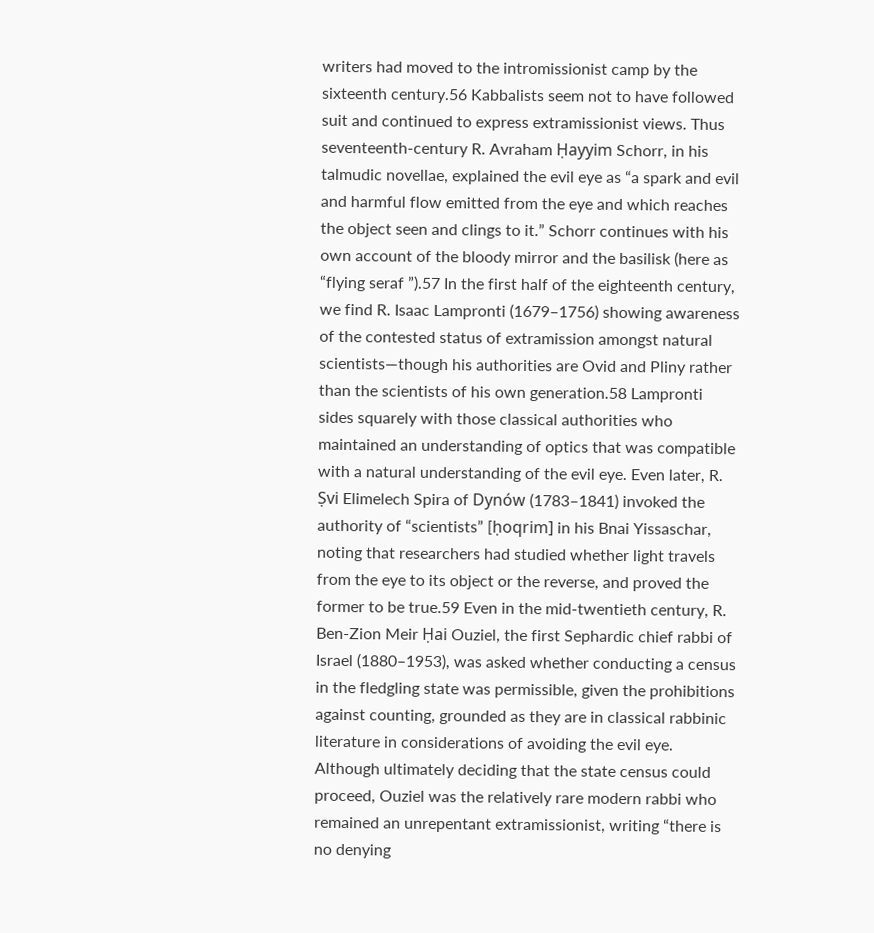writers had moved to the intromissionist camp by the sixteenth century.56 Kabbalists seem not to have followed suit and continued to express extramissionist views. Thus seventeenth-century R. Avraham Ḥayyim Schorr, in his talmudic novellae, explained the evil eye as “a spark and evil and harmful flow emitted from the eye and which reaches the object seen and clings to it.” Schorr continues with his own account of the bloody mirror and the basilisk (here as “flying seraf ”).57 In the first half of the eighteenth century, we find R. Isaac Lampronti (1679–1756) showing awareness of the contested status of extramission amongst natural scientists—though his authorities are Ovid and Pliny rather than the scientists of his own generation.58 Lampronti sides squarely with those classical authorities who maintained an understanding of optics that was compatible with a natural understanding of the evil eye. Even later, R. Ṣvi Elimelech Spira of Dynów (1783–1841) invoked the authority of “scientists” [ḥoqrim] in his Bnai Yissaschar, noting that researchers had studied whether light travels from the eye to its object or the reverse, and proved the former to be true.59 Even in the mid-twentieth century, R. Ben-Zion Meir Ḥai Ouziel, the first Sephardic chief rabbi of Israel (1880–1953), was asked whether conducting a census in the fledgling state was permissible, given the prohibitions against counting, grounded as they are in classical rabbinic literature in considerations of avoiding the evil eye. Although ultimately deciding that the state census could proceed, Ouziel was the relatively rare modern rabbi who remained an unrepentant extramissionist, writing “there is no denying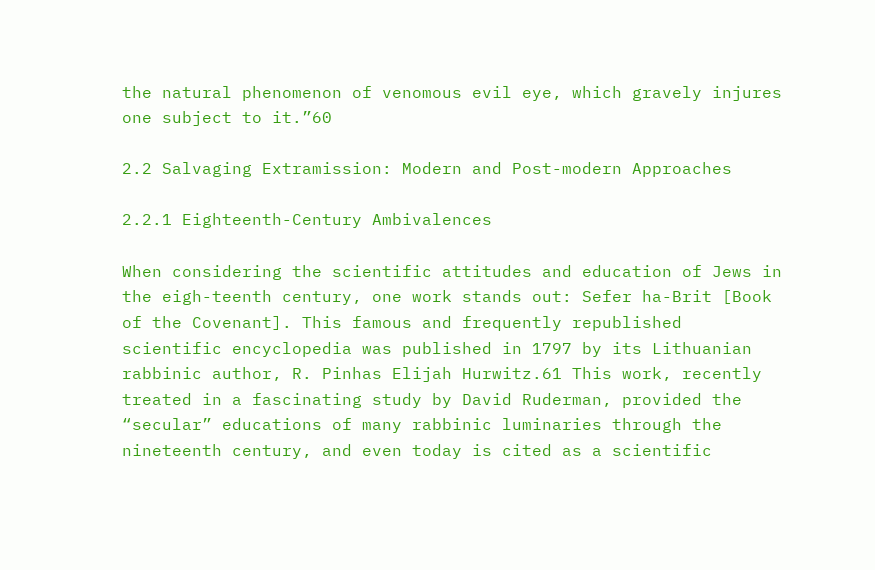the natural phenomenon of venomous evil eye, which gravely injures one subject to it.”60

2.2 Salvaging Extramission: Modern and Post-modern Approaches

2.2.1 Eighteenth-Century Ambivalences

When considering the scientific attitudes and education of Jews in the eigh-teenth century, one work stands out: Sefer ha-Brit [Book of the Covenant]. This famous and frequently republished scientific encyclopedia was published in 1797 by its Lithuanian rabbinic author, R. Pinhas Elijah Hurwitz.61 This work, recently treated in a fascinating study by David Ruderman, provided the “secular” educations of many rabbinic luminaries through the nineteenth century, and even today is cited as a scientific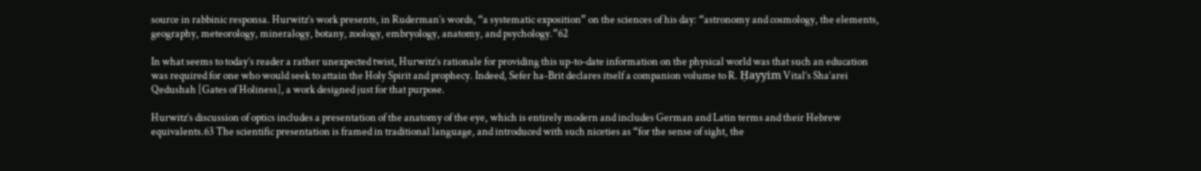source in rabbinic responsa. Hurwitz’s work presents, in Ruderman’s words, “a systematic exposition” on the sciences of his day: “astronomy and cosmology, the elements, geography, meteorology, mineralogy, botany, zoology, embryology, anatomy, and psychology.”62

In what seems to today’s reader a rather unexpected twist, Hurwitz’s rationale for providing this up-to-date information on the physical world was that such an education was required for one who would seek to attain the Holy Spirit and prophecy. Indeed, Sefer ha-Brit declares itself a companion volume to R. Ḥayyim Vital’s Sha’arei Qedushah [Gates of Holiness], a work designed just for that purpose.

Hurwitz’s discussion of optics includes a presentation of the anatomy of the eye, which is entirely modern and includes German and Latin terms and their Hebrew equivalents.63 The scientific presentation is framed in traditional language, and introduced with such niceties as “for the sense of sight, the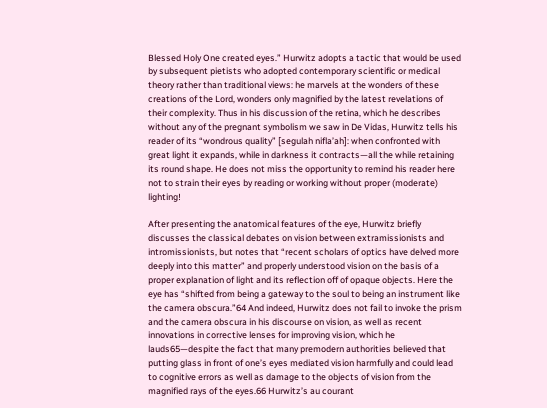Blessed Holy One created eyes.” Hurwitz adopts a tactic that would be used by subsequent pietists who adopted contemporary scientific or medical theory rather than traditional views: he marvels at the wonders of these creations of the Lord, wonders only magnified by the latest revelations of their complexity. Thus in his discussion of the retina, which he describes without any of the pregnant symbolism we saw in De Vidas, Hurwitz tells his reader of its “wondrous quality” [segulah nifla’ah]: when confronted with great light it expands, while in darkness it contracts—all the while retaining its round shape. He does not miss the opportunity to remind his reader here not to strain their eyes by reading or working without proper (moderate) lighting!

After presenting the anatomical features of the eye, Hurwitz briefly discusses the classical debates on vision between extramissionists and intromissionists, but notes that “recent scholars of optics have delved more deeply into this matter” and properly understood vision on the basis of a proper explanation of light and its reflection off of opaque objects. Here the eye has “shifted from being a gateway to the soul to being an instrument like the camera obscura.”64 And indeed, Hurwitz does not fail to invoke the prism and the camera obscura in his discourse on vision, as well as recent innovations in corrective lenses for improving vision, which he lauds65—despite the fact that many premodern authorities believed that putting glass in front of one’s eyes mediated vision harmfully and could lead to cognitive errors as well as damage to the objects of vision from the magnified rays of the eyes.66 Hurwitz’s au courant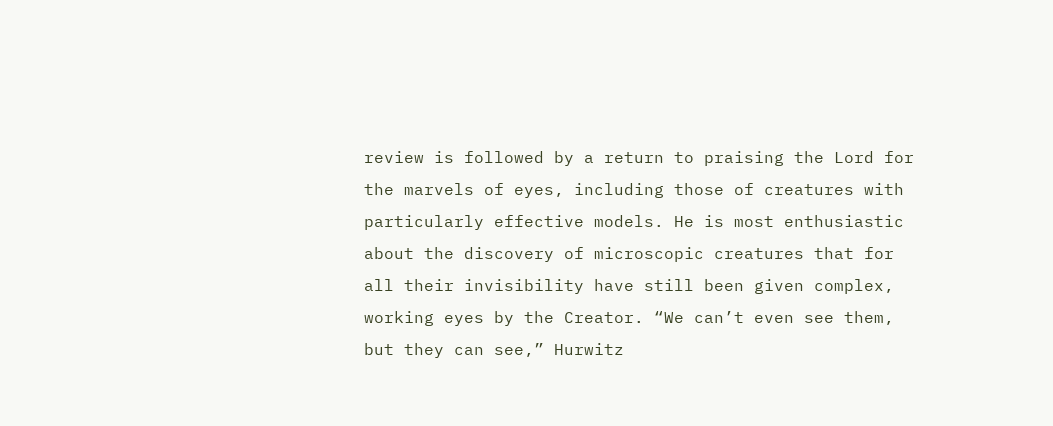review is followed by a return to praising the Lord for the marvels of eyes, including those of creatures with particularly effective models. He is most enthusiastic about the discovery of microscopic creatures that for all their invisibility have still been given complex, working eyes by the Creator. “We can’t even see them, but they can see,” Hurwitz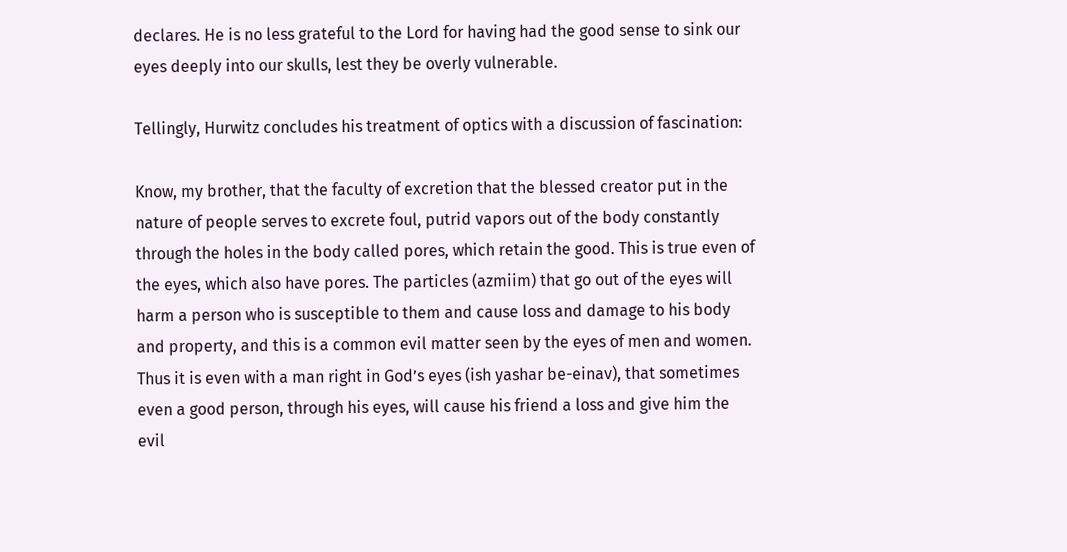declares. He is no less grateful to the Lord for having had the good sense to sink our eyes deeply into our skulls, lest they be overly vulnerable.

Tellingly, Hurwitz concludes his treatment of optics with a discussion of fascination:

Know, my brother, that the faculty of excretion that the blessed creator put in the nature of people serves to excrete foul, putrid vapors out of the body constantly through the holes in the body called pores, which retain the good. This is true even of the eyes, which also have pores. The particles (azmiim) that go out of the eyes will harm a person who is susceptible to them and cause loss and damage to his body and property, and this is a common evil matter seen by the eyes of men and women. Thus it is even with a man right in God’s eyes (ish yashar be-einav), that sometimes even a good person, through his eyes, will cause his friend a loss and give him the evil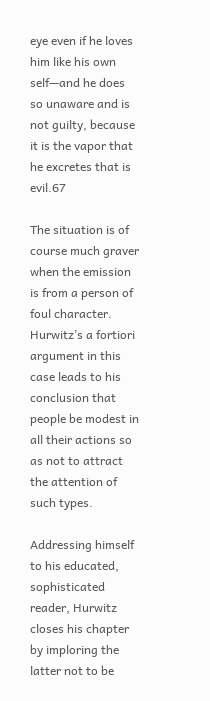eye even if he loves him like his own self—and he does so unaware and is not guilty, because it is the vapor that he excretes that is evil.67

The situation is of course much graver when the emission is from a person of foul character. Hurwitz’s a fortiori argument in this case leads to his conclusion that people be modest in all their actions so as not to attract the attention of such types.

Addressing himself to his educated, sophisticated reader, Hurwitz closes his chapter by imploring the latter not to be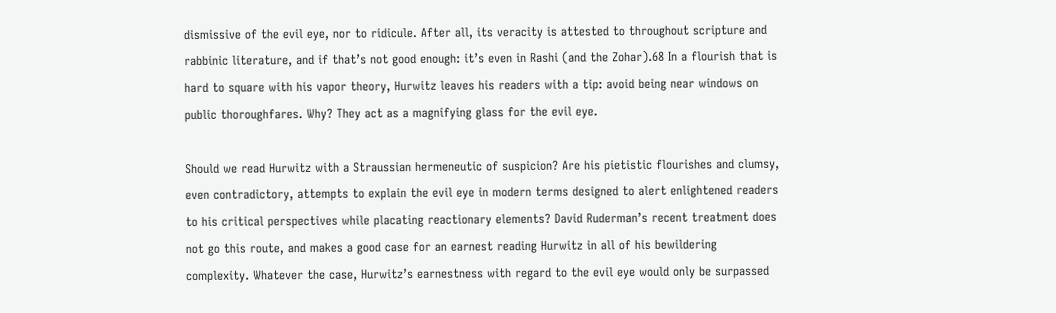dismissive of the evil eye, nor to ridicule. After all, its veracity is attested to throughout scripture and rabbinic literature, and if that’s not good enough: it’s even in Rashi (and the Zohar).68 In a flourish that is hard to square with his vapor theory, Hurwitz leaves his readers with a tip: avoid being near windows on public thoroughfares. Why? They act as a magnifying glass for the evil eye.

Should we read Hurwitz with a Straussian hermeneutic of suspicion? Are his pietistic flourishes and clumsy, even contradictory, attempts to explain the evil eye in modern terms designed to alert enlightened readers to his critical perspectives while placating reactionary elements? David Ruderman’s recent treatment does not go this route, and makes a good case for an earnest reading Hurwitz in all of his bewildering complexity. Whatever the case, Hurwitz’s earnestness with regard to the evil eye would only be surpassed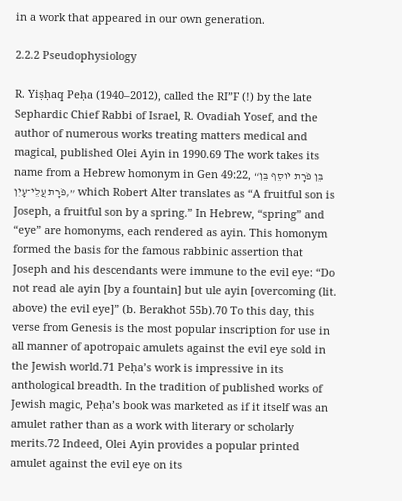in a work that appeared in our own generation.

2.2.2 Pseudophysiology

R. Yiṣḥaq Peḥa (1940–2012), called the RI”F (!) by the late Sephardic Chief Rabbi of Israel, R. Ovadiah Yosef, and the author of numerous works treating matters medical and magical, published Olei Ayin in 1990.69 The work takes its name from a Hebrew homonym in Gen 49:22, “בֵּן פֹּרָת יֹוסֵף בֵּן פֹּרָת עֲלֵי־עָיִן,” which Robert Alter translates as “A fruitful son is Joseph, a fruitful son by a spring.” In Hebrew, “spring” and “eye” are homonyms, each rendered as ayin. This homonym formed the basis for the famous rabbinic assertion that Joseph and his descendants were immune to the evil eye: “Do not read ale ayin [by a fountain] but ule ayin [overcoming (lit. above) the evil eye]” (b. Berakhot 55b).70 To this day, this verse from Genesis is the most popular inscription for use in all manner of apotropaic amulets against the evil eye sold in the Jewish world.71 Peḥa’s work is impressive in its anthological breadth. In the tradition of published works of Jewish magic, Peḥa’s book was marketed as if it itself was an amulet rather than as a work with literary or scholarly merits.72 Indeed, Olei Ayin provides a popular printed amulet against the evil eye on its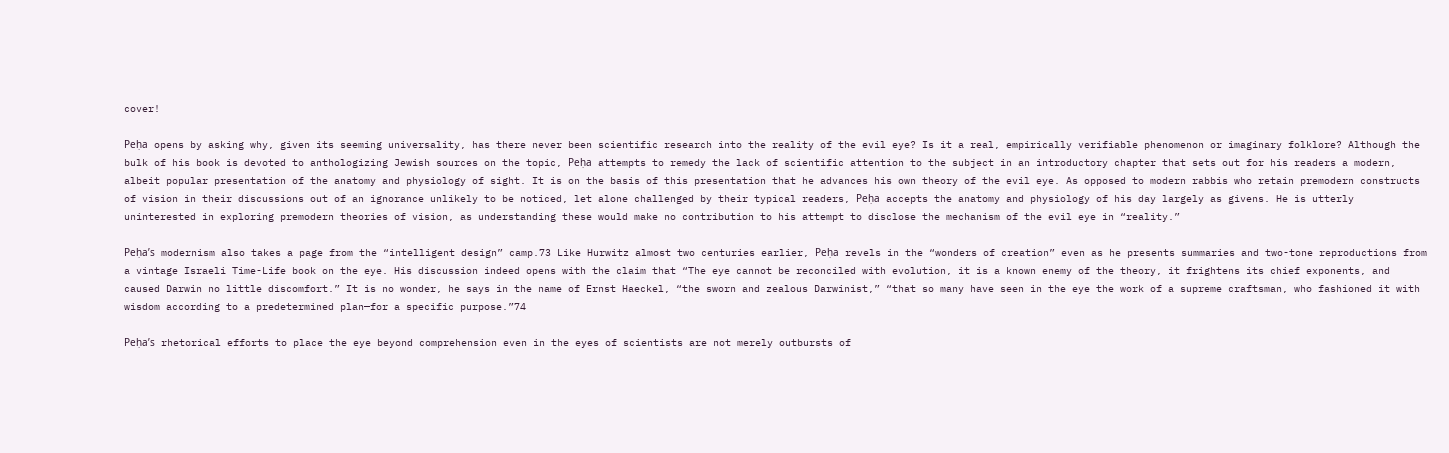cover!

Peḥa opens by asking why, given its seeming universality, has there never been scientific research into the reality of the evil eye? Is it a real, empirically verifiable phenomenon or imaginary folklore? Although the bulk of his book is devoted to anthologizing Jewish sources on the topic, Peḥa attempts to remedy the lack of scientific attention to the subject in an introductory chapter that sets out for his readers a modern, albeit popular presentation of the anatomy and physiology of sight. It is on the basis of this presentation that he advances his own theory of the evil eye. As opposed to modern rabbis who retain premodern constructs of vision in their discussions out of an ignorance unlikely to be noticed, let alone challenged by their typical readers, Peḥa accepts the anatomy and physiology of his day largely as givens. He is utterly uninterested in exploring premodern theories of vision, as understanding these would make no contribution to his attempt to disclose the mechanism of the evil eye in “reality.”

Peḥa’s modernism also takes a page from the “intelligent design” camp.73 Like Hurwitz almost two centuries earlier, Peḥa revels in the “wonders of creation” even as he presents summaries and two-tone reproductions from a vintage Israeli Time-Life book on the eye. His discussion indeed opens with the claim that “The eye cannot be reconciled with evolution, it is a known enemy of the theory, it frightens its chief exponents, and caused Darwin no little discomfort.” It is no wonder, he says in the name of Ernst Haeckel, “the sworn and zealous Darwinist,” “that so many have seen in the eye the work of a supreme craftsman, who fashioned it with wisdom according to a predetermined plan—for a specific purpose.”74

Peḥa’s rhetorical efforts to place the eye beyond comprehension even in the eyes of scientists are not merely outbursts of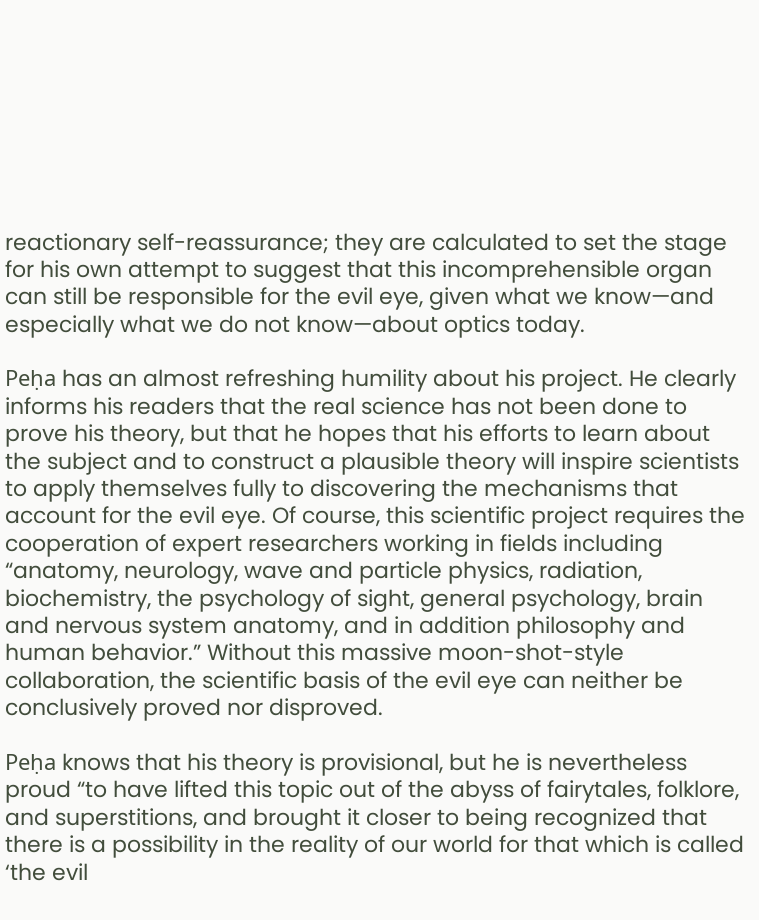reactionary self-reassurance; they are calculated to set the stage for his own attempt to suggest that this incomprehensible organ can still be responsible for the evil eye, given what we know—and especially what we do not know—about optics today.

Peḥa has an almost refreshing humility about his project. He clearly informs his readers that the real science has not been done to prove his theory, but that he hopes that his efforts to learn about the subject and to construct a plausible theory will inspire scientists to apply themselves fully to discovering the mechanisms that account for the evil eye. Of course, this scientific project requires the cooperation of expert researchers working in fields including “anatomy, neurology, wave and particle physics, radiation, biochemistry, the psychology of sight, general psychology, brain and nervous system anatomy, and in addition philosophy and human behavior.” Without this massive moon-shot-style collaboration, the scientific basis of the evil eye can neither be conclusively proved nor disproved.

Peḥa knows that his theory is provisional, but he is nevertheless proud “to have lifted this topic out of the abyss of fairytales, folklore, and superstitions, and brought it closer to being recognized that there is a possibility in the reality of our world for that which is called ‘the evil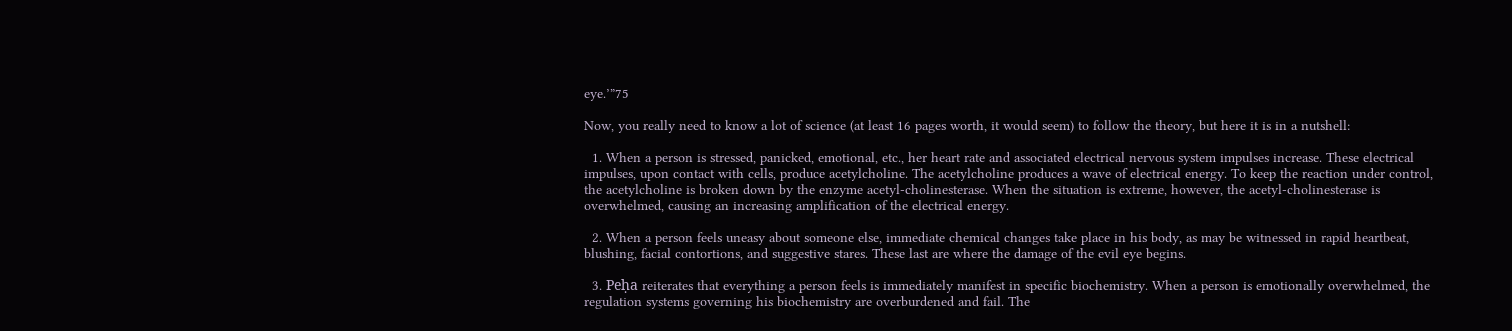eye.’”75

Now, you really need to know a lot of science (at least 16 pages worth, it would seem) to follow the theory, but here it is in a nutshell:

  1. When a person is stressed, panicked, emotional, etc., her heart rate and associated electrical nervous system impulses increase. These electrical impulses, upon contact with cells, produce acetylcholine. The acetylcholine produces a wave of electrical energy. To keep the reaction under control, the acetylcholine is broken down by the enzyme acetyl-cholinesterase. When the situation is extreme, however, the acetyl-cholinesterase is overwhelmed, causing an increasing amplification of the electrical energy.

  2. When a person feels uneasy about someone else, immediate chemical changes take place in his body, as may be witnessed in rapid heartbeat, blushing, facial contortions, and suggestive stares. These last are where the damage of the evil eye begins.

  3. Peḥa reiterates that everything a person feels is immediately manifest in specific biochemistry. When a person is emotionally overwhelmed, the regulation systems governing his biochemistry are overburdened and fail. The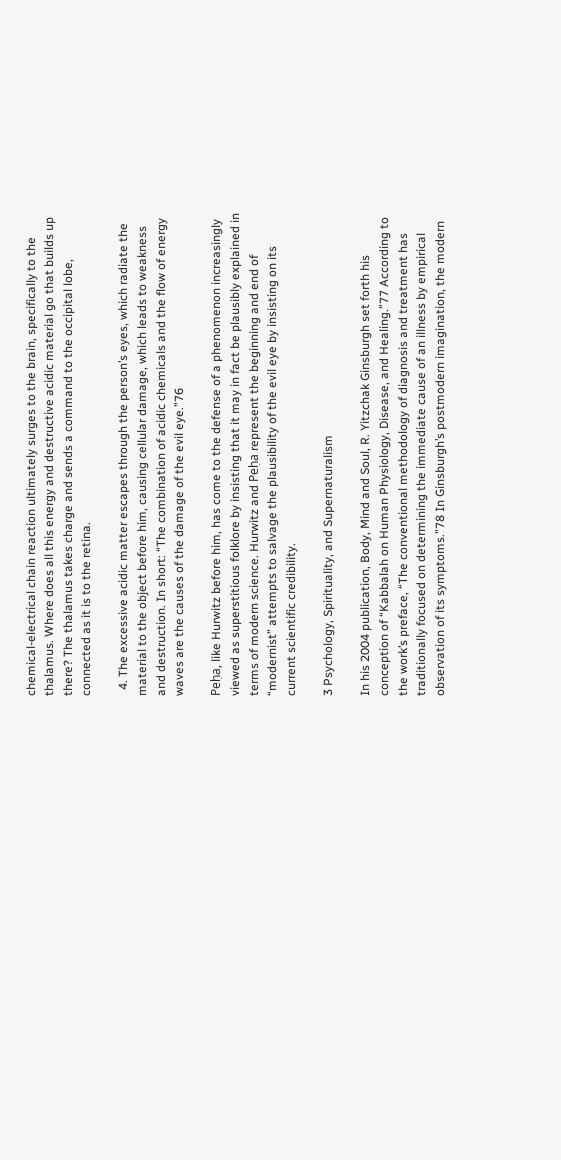chemical-electrical chain reaction ultimately surges to the brain, specifically to the thalamus. Where does all this energy and destructive acidic material go that builds up there? The thalamus takes charge and sends a command to the occipital lobe, connected as it is to the retina.

  4. The excessive acidic matter escapes through the person’s eyes, which radiate the material to the object before him, causing cellular damage, which leads to weakness and destruction. In short: “The combination of acidic chemicals and the flow of energy waves are the causes of the damage of the evil eye.”76

Peḥa, like Hurwitz before him, has come to the defense of a phenomenon increasingly viewed as superstitious folklore by insisting that it may in fact be plausibly explained in terms of modern science. Hurwitz and Peḥa represent the beginning and end of “modernist” attempts to salvage the plausibility of the evil eye by insisting on its current scientific credibility.

3 Psychology, Spirituality, and Supernaturalism

In his 2004 publication, Body, Mind and Soul, R. Yitzchak Ginsburgh set forth his conception of “Kabbalah on Human Physiology, Disease, and Healing.”77 According to the work’s preface, “The conventional methodology of diagnosis and treatment has traditionally focused on determining the immediate cause of an illness by empirical observation of its symptoms.”78 In Ginsburgh’s postmodern imagination, the modern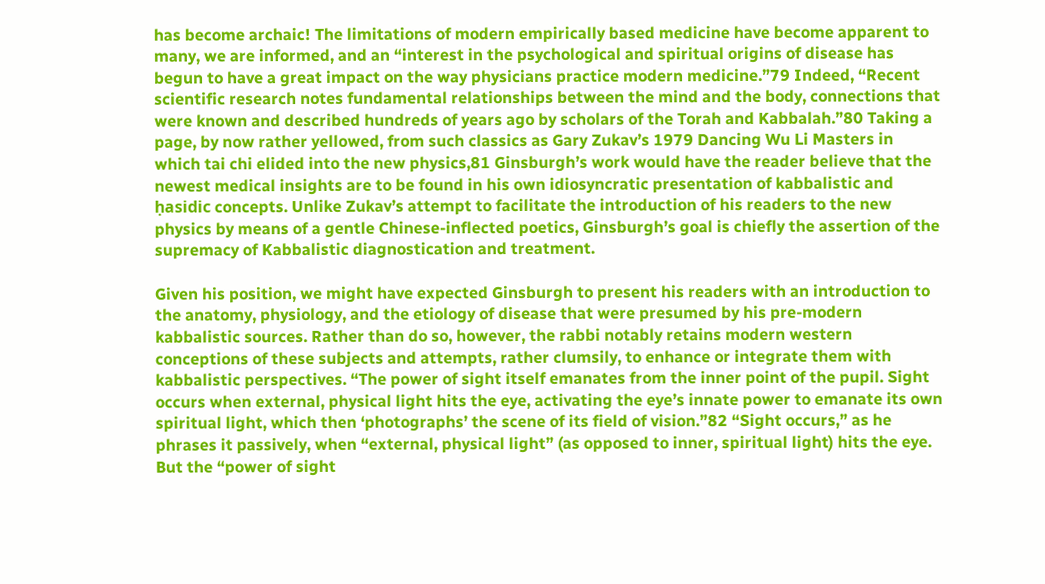has become archaic! The limitations of modern empirically based medicine have become apparent to many, we are informed, and an “interest in the psychological and spiritual origins of disease has begun to have a great impact on the way physicians practice modern medicine.”79 Indeed, “Recent scientific research notes fundamental relationships between the mind and the body, connections that were known and described hundreds of years ago by scholars of the Torah and Kabbalah.”80 Taking a page, by now rather yellowed, from such classics as Gary Zukav’s 1979 Dancing Wu Li Masters in which tai chi elided into the new physics,81 Ginsburgh’s work would have the reader believe that the newest medical insights are to be found in his own idiosyncratic presentation of kabbalistic and ḥasidic concepts. Unlike Zukav’s attempt to facilitate the introduction of his readers to the new physics by means of a gentle Chinese-inflected poetics, Ginsburgh’s goal is chiefly the assertion of the supremacy of Kabbalistic diagnostication and treatment.

Given his position, we might have expected Ginsburgh to present his readers with an introduction to the anatomy, physiology, and the etiology of disease that were presumed by his pre-modern kabbalistic sources. Rather than do so, however, the rabbi notably retains modern western conceptions of these subjects and attempts, rather clumsily, to enhance or integrate them with kabbalistic perspectives. “The power of sight itself emanates from the inner point of the pupil. Sight occurs when external, physical light hits the eye, activating the eye’s innate power to emanate its own spiritual light, which then ‘photographs’ the scene of its field of vision.”82 “Sight occurs,” as he phrases it passively, when “external, physical light” (as opposed to inner, spiritual light) hits the eye. But the “power of sight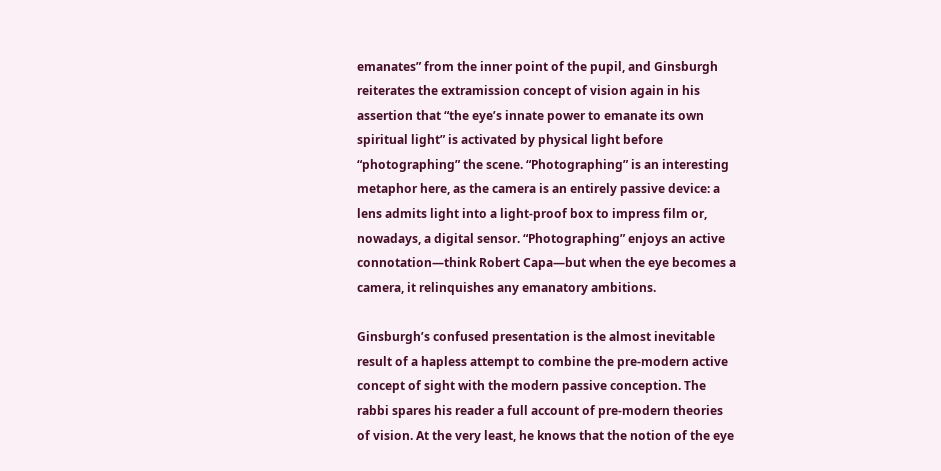emanates” from the inner point of the pupil, and Ginsburgh reiterates the extramission concept of vision again in his assertion that “the eye’s innate power to emanate its own spiritual light” is activated by physical light before “photographing” the scene. “Photographing” is an interesting metaphor here, as the camera is an entirely passive device: a lens admits light into a light-proof box to impress film or, nowadays, a digital sensor. “Photographing” enjoys an active connotation—think Robert Capa—but when the eye becomes a camera, it relinquishes any emanatory ambitions.

Ginsburgh’s confused presentation is the almost inevitable result of a hapless attempt to combine the pre-modern active concept of sight with the modern passive conception. The rabbi spares his reader a full account of pre-modern theories of vision. At the very least, he knows that the notion of the eye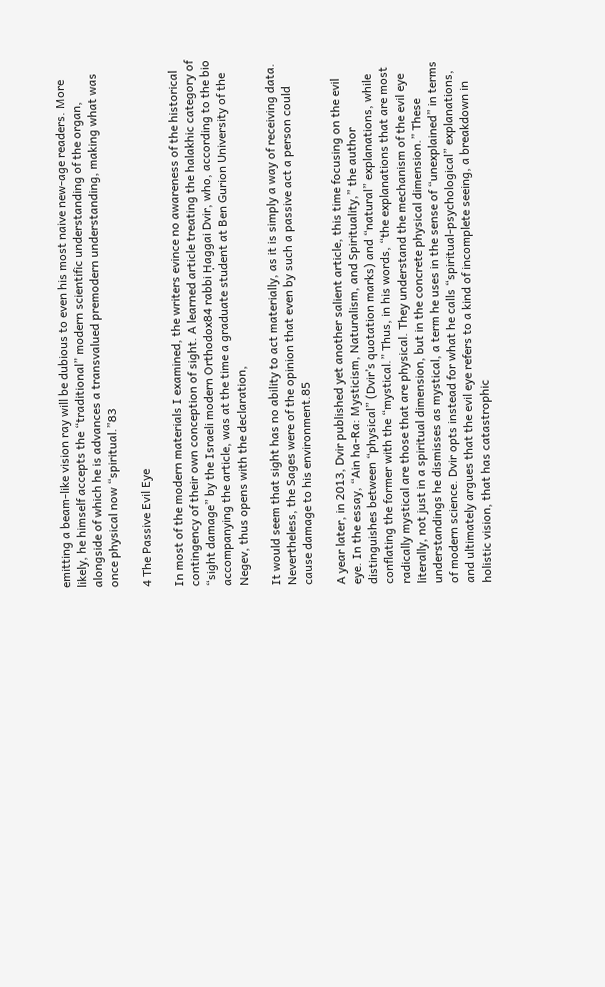emitting a beam-like vision ray will be dubious to even his most naive new-age readers. More likely, he himself accepts the “traditional” modern scientific understanding of the organ, alongside of which he is advances a transvalued premodern understanding, making what was once physical now “spiritual.”83

4 The Passive Evil Eye

In most of the modern materials I examined, the writers evince no awareness of the historical contingency of their own conception of sight. A learned article treating the halakhic category of “sight damage” by the Israeli modern Orthodox84 rabbi Ḥaggai Dvir, who, according to the bio accompanying the article, was at the time a graduate student at Ben Gurion University of the Negev, thus opens with the declaration,

It would seem that sight has no ability to act materially, as it is simply a way of receiving data. Nevertheless, the Sages were of the opinion that even by such a passive act a person could cause damage to his environment.85

A year later, in 2013, Dvir published yet another salient article, this time focusing on the evil eye. In the essay, “Ain ha-Ra: Mysticism, Naturalism, and Spirituality,” the author distinguishes between “physical” (Dvir’s quotation marks) and “natural” explanations, while conflating the former with the “mystical.” Thus, in his words, “the explanations that are most radically mystical are those that are physical. They understand the mechanism of the evil eye literally, not just in a spiritual dimension, but in the concrete physical dimension.” These understandings he dismisses as mystical, a term he uses in the sense of “unexplained” in terms of modern science. Dvir opts instead for what he calls “spiritual-psychological” explanations, and ultimately argues that the evil eye refers to a kind of incomplete seeing, a breakdown in holistic vision, that has catastrophic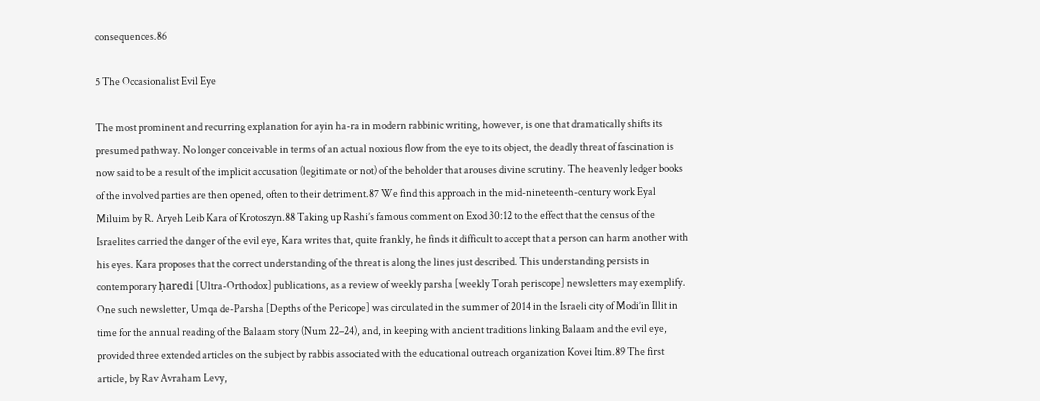consequences.86

5 The Occasionalist Evil Eye

The most prominent and recurring explanation for ayin ha-ra in modern rabbinic writing, however, is one that dramatically shifts its presumed pathway. No longer conceivable in terms of an actual noxious flow from the eye to its object, the deadly threat of fascination is now said to be a result of the implicit accusation (legitimate or not) of the beholder that arouses divine scrutiny. The heavenly ledger books of the involved parties are then opened, often to their detriment.87 We find this approach in the mid-nineteenth-century work Eyal Miluim by R. Aryeh Leib Kara of Krotoszyn.88 Taking up Rashi’s famous comment on Exod 30:12 to the effect that the census of the Israelites carried the danger of the evil eye, Kara writes that, quite frankly, he finds it difficult to accept that a person can harm another with his eyes. Kara proposes that the correct understanding of the threat is along the lines just described. This understanding persists in contemporary ḥaredi [Ultra-Orthodox] publications, as a review of weekly parsha [weekly Torah periscope] newsletters may exemplify. One such newsletter, Umqa de-Parsha [Depths of the Pericope] was circulated in the summer of 2014 in the Israeli city of Modi’in Illit in time for the annual reading of the Balaam story (Num 22–24), and, in keeping with ancient traditions linking Balaam and the evil eye, provided three extended articles on the subject by rabbis associated with the educational outreach organization Kovei Itim.89 The first article, by Rav Avraham Levy,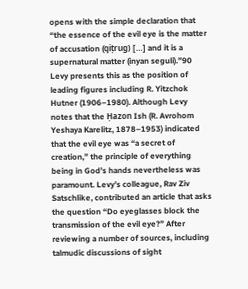opens with the simple declaration that “the essence of the evil eye is the matter of accusation (qiṭrug) […] and it is a supernatural matter (inyan seguli).”90 Levy presents this as the position of leading figures including R. Yitzchok Hutner (1906–1980). Although Levy notes that the Ḥazon Ish (R. Avrohom Yeshaya Karelitz, 1878–1953) indicated that the evil eye was “a secret of creation,” the principle of everything being in God’s hands nevertheless was paramount. Levy’s colleague, Rav Ziv Satschlike, contributed an article that asks the question “Do eyeglasses block the transmission of the evil eye?” After reviewing a number of sources, including talmudic discussions of sight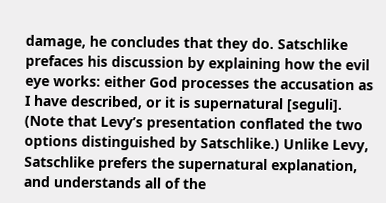damage, he concludes that they do. Satschlike prefaces his discussion by explaining how the evil eye works: either God processes the accusation as I have described, or it is supernatural [seguli]. (Note that Levy’s presentation conflated the two options distinguished by Satschlike.) Unlike Levy, Satschlike prefers the supernatural explanation, and understands all of the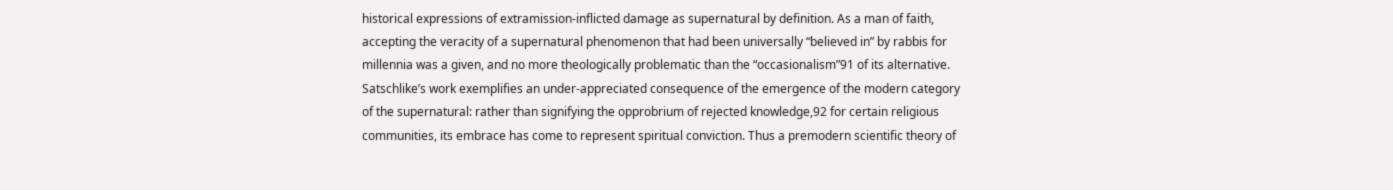historical expressions of extramission-inflicted damage as supernatural by definition. As a man of faith, accepting the veracity of a supernatural phenomenon that had been universally “believed in” by rabbis for millennia was a given, and no more theologically problematic than the “occasionalism”91 of its alternative. Satschlike’s work exemplifies an under-appreciated consequence of the emergence of the modern category of the supernatural: rather than signifying the opprobrium of rejected knowledge,92 for certain religious communities, its embrace has come to represent spiritual conviction. Thus a premodern scientific theory of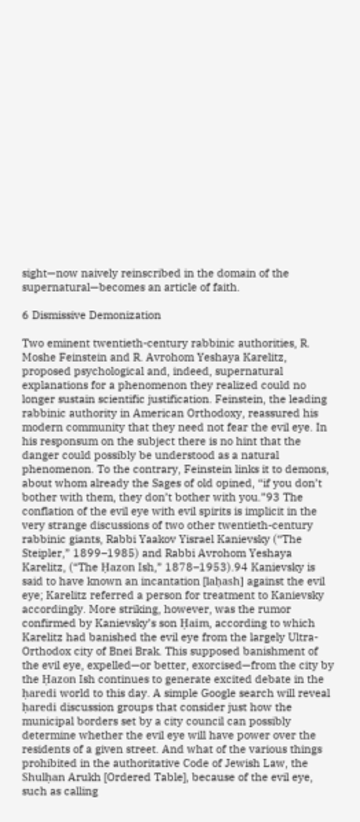sight—now naively reinscribed in the domain of the supernatural—becomes an article of faith.

6 Dismissive Demonization

Two eminent twentieth-century rabbinic authorities, R. Moshe Feinstein and R. Avrohom Yeshaya Karelitz, proposed psychological and, indeed, supernatural explanations for a phenomenon they realized could no longer sustain scientific justification. Feinstein, the leading rabbinic authority in American Orthodoxy, reassured his modern community that they need not fear the evil eye. In his responsum on the subject there is no hint that the danger could possibly be understood as a natural phenomenon. To the contrary, Feinstein links it to demons, about whom already the Sages of old opined, “if you don’t bother with them, they don’t bother with you.”93 The conflation of the evil eye with evil spirits is implicit in the very strange discussions of two other twentieth-century rabbinic giants, Rabbi Yaakov Yisrael Kanievsky (“The Steipler,” 1899–1985) and Rabbi Avrohom Yeshaya Karelitz, (“The Ḥazon Ish,” 1878–1953).94 Kanievsky is said to have known an incantation [laḥash] against the evil eye; Karelitz referred a person for treatment to Kanievsky accordingly. More striking, however, was the rumor confirmed by Kanievsky’s son Ḥaim, according to which Karelitz had banished the evil eye from the largely Ultra-Orthodox city of Bnei Brak. This supposed banishment of the evil eye, expelled—or better, exorcised—from the city by the Ḥazon Ish continues to generate excited debate in the ḥaredi world to this day. A simple Google search will reveal ḥaredi discussion groups that consider just how the municipal borders set by a city council can possibly determine whether the evil eye will have power over the residents of a given street. And what of the various things prohibited in the authoritative Code of Jewish Law, the Shulḥan Arukh [Ordered Table], because of the evil eye, such as calling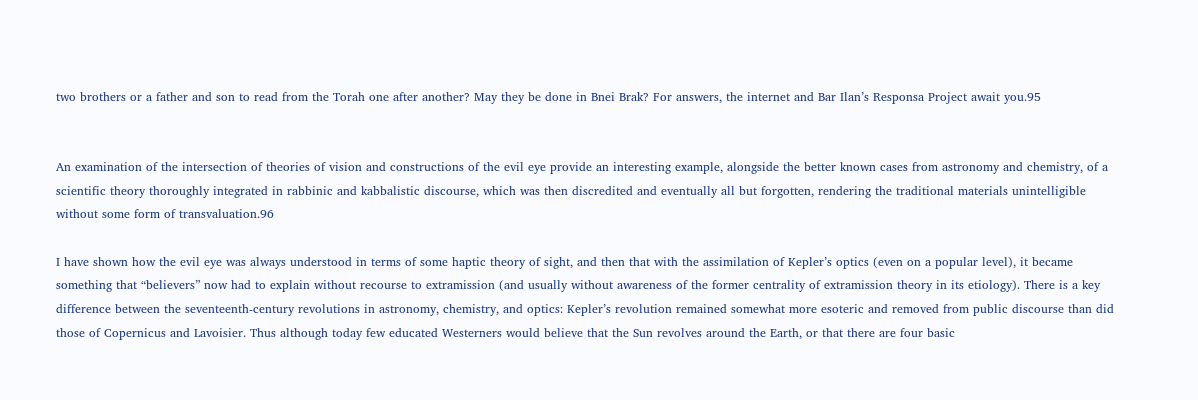two brothers or a father and son to read from the Torah one after another? May they be done in Bnei Brak? For answers, the internet and Bar Ilan’s Responsa Project await you.95


An examination of the intersection of theories of vision and constructions of the evil eye provide an interesting example, alongside the better known cases from astronomy and chemistry, of a scientific theory thoroughly integrated in rabbinic and kabbalistic discourse, which was then discredited and eventually all but forgotten, rendering the traditional materials unintelligible without some form of transvaluation.96

I have shown how the evil eye was always understood in terms of some haptic theory of sight, and then that with the assimilation of Kepler’s optics (even on a popular level), it became something that “believers” now had to explain without recourse to extramission (and usually without awareness of the former centrality of extramission theory in its etiology). There is a key difference between the seventeenth-century revolutions in astronomy, chemistry, and optics: Kepler’s revolution remained somewhat more esoteric and removed from public discourse than did those of Copernicus and Lavoisier. Thus although today few educated Westerners would believe that the Sun revolves around the Earth, or that there are four basic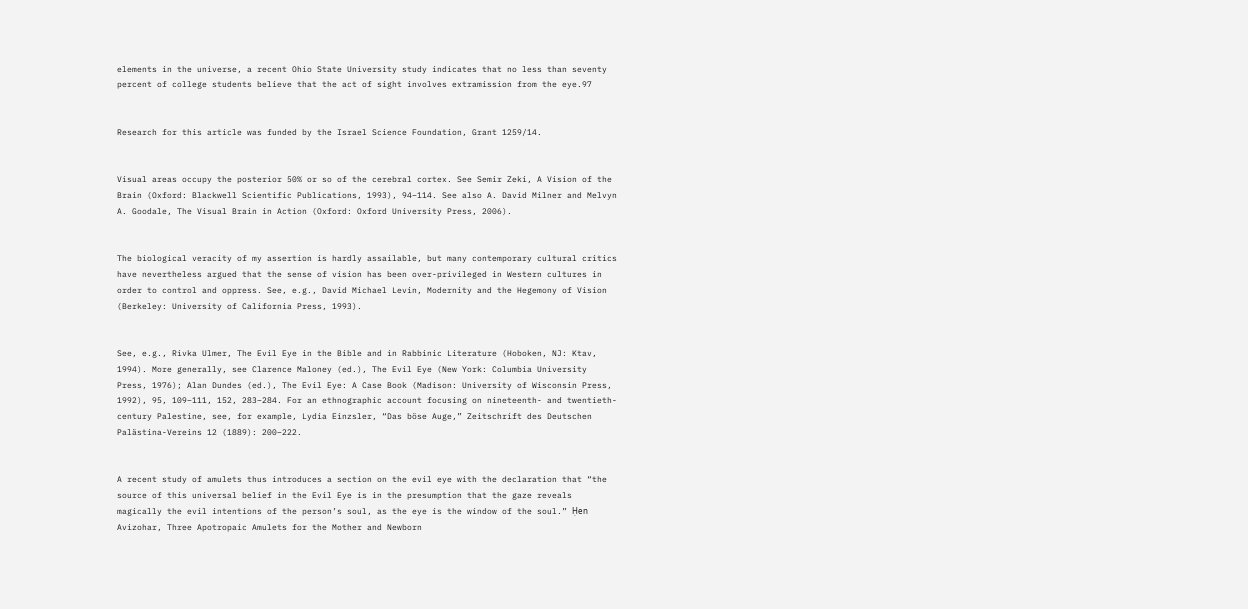elements in the universe, a recent Ohio State University study indicates that no less than seventy percent of college students believe that the act of sight involves extramission from the eye.97


Research for this article was funded by the Israel Science Foundation, Grant 1259/14.


Visual areas occupy the posterior 50% or so of the cerebral cortex. See Semir Zeki, A Vision of the Brain (Oxford: Blackwell Scientific Publications, 1993), 94–114. See also A. David Milner and Melvyn A. Goodale, The Visual Brain in Action (Oxford: Oxford University Press, 2006).


The biological veracity of my assertion is hardly assailable, but many contemporary cultural critics have nevertheless argued that the sense of vision has been over-privileged in Western cultures in order to control and oppress. See, e.g., David Michael Levin, Modernity and the Hegemony of Vision (Berkeley: University of California Press, 1993).


See, e.g., Rivka Ulmer, The Evil Eye in the Bible and in Rabbinic Literature (Hoboken, NJ: Ktav, 1994). More generally, see Clarence Maloney (ed.), The Evil Eye (New York: Columbia University Press, 1976); Alan Dundes (ed.), The Evil Eye: A Case Book (Madison: University of Wisconsin Press, 1992), 95, 109–111, 152, 283–284. For an ethnographic account focusing on nineteenth- and twentieth-century Palestine, see, for example, Lydia Einzsler, “Das böse Auge,” Zeitschrift des Deutschen Palästina-Vereins 12 (1889): 200–222.


A recent study of amulets thus introduces a section on the evil eye with the declaration that “the source of this universal belief in the Evil Eye is in the presumption that the gaze reveals magically the evil intentions of the person’s soul, as the eye is the window of the soul.” Ḥen Avizohar, Three Apotropaic Amulets for the Mother and Newborn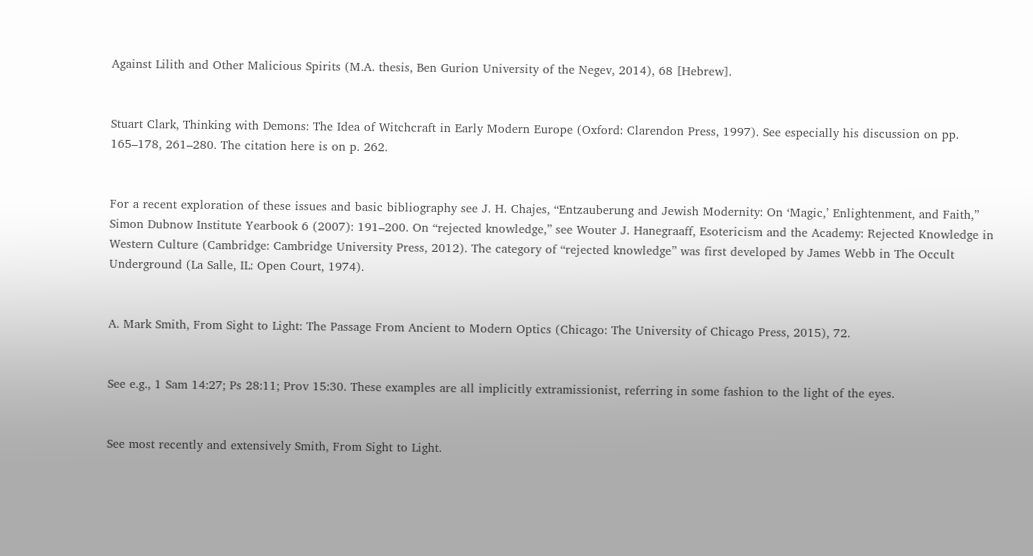Against Lilith and Other Malicious Spirits (M.A. thesis, Ben Gurion University of the Negev, 2014), 68 [Hebrew].


Stuart Clark, Thinking with Demons: The Idea of Witchcraft in Early Modern Europe (Oxford: Clarendon Press, 1997). See especially his discussion on pp. 165–178, 261–280. The citation here is on p. 262.


For a recent exploration of these issues and basic bibliography see J. H. Chajes, “Entzauberung and Jewish Modernity: On ‘Magic,’ Enlightenment, and Faith,” Simon Dubnow Institute Yearbook 6 (2007): 191–200. On “rejected knowledge,” see Wouter J. Hanegraaff, Esotericism and the Academy: Rejected Knowledge in Western Culture (Cambridge: Cambridge University Press, 2012). The category of “rejected knowledge” was first developed by James Webb in The Occult Underground (La Salle, IL: Open Court, 1974).


A. Mark Smith, From Sight to Light: The Passage From Ancient to Modern Optics (Chicago: The University of Chicago Press, 2015), 72.


See e.g., 1 Sam 14:27; Ps 28:11; Prov 15:30. These examples are all implicitly extramissionist, referring in some fashion to the light of the eyes.


See most recently and extensively Smith, From Sight to Light.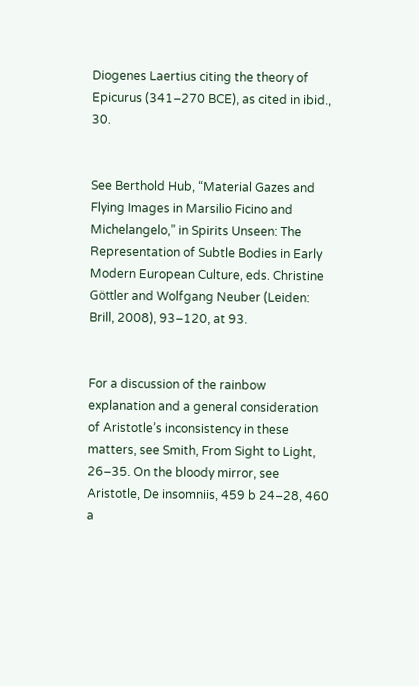Diogenes Laertius citing the theory of Epicurus (341–270 BCE), as cited in ibid., 30.


See Berthold Hub, “Material Gazes and Flying Images in Marsilio Ficino and Michelangelo,” in Spirits Unseen: The Representation of Subtle Bodies in Early Modern European Culture, eds. Christine Göttler and Wolfgang Neuber (Leiden: Brill, 2008), 93–120, at 93.


For a discussion of the rainbow explanation and a general consideration of Aristotle’s inconsistency in these matters, see Smith, From Sight to Light, 26–35. On the bloody mirror, see Aristotle, De insomniis, 459 b 24–28, 460 a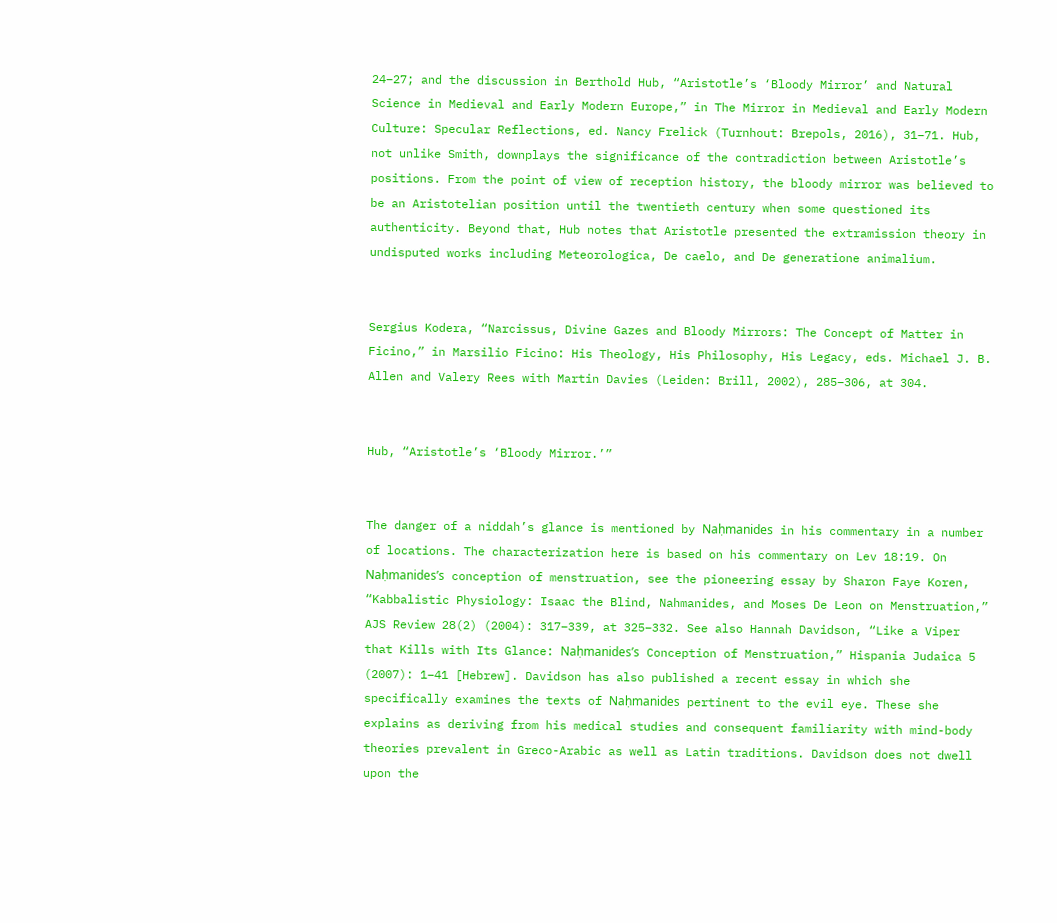24–27; and the discussion in Berthold Hub, “Aristotle’s ‘Bloody Mirror’ and Natural Science in Medieval and Early Modern Europe,” in The Mirror in Medieval and Early Modern Culture: Specular Reflections, ed. Nancy Frelick (Turnhout: Brepols, 2016), 31–71. Hub, not unlike Smith, downplays the significance of the contradiction between Aristotle’s positions. From the point of view of reception history, the bloody mirror was believed to be an Aristotelian position until the twentieth century when some questioned its authenticity. Beyond that, Hub notes that Aristotle presented the extramission theory in undisputed works including Meteorologica, De caelo, and De generatione animalium.


Sergius Kodera, “Narcissus, Divine Gazes and Bloody Mirrors: The Concept of Matter in Ficino,” in Marsilio Ficino: His Theology, His Philosophy, His Legacy, eds. Michael J. B. Allen and Valery Rees with Martin Davies (Leiden: Brill, 2002), 285–306, at 304.


Hub, “Aristotle’s ‘Bloody Mirror.’”


The danger of a niddah’s glance is mentioned by Naḥmanides in his commentary in a number of locations. The characterization here is based on his commentary on Lev 18:19. On Naḥmanides’s conception of menstruation, see the pioneering essay by Sharon Faye Koren, “Kabbalistic Physiology: Isaac the Blind, Nahmanides, and Moses De Leon on Menstruation,” AJS Review 28(2) (2004): 317–339, at 325–332. See also Hannah Davidson, “Like a Viper that Kills with Its Glance: Naḥmanides’s Conception of Menstruation,” Hispania Judaica 5 (2007): 1–41 [Hebrew]. Davidson has also published a recent essay in which she specifically examines the texts of Naḥmanides pertinent to the evil eye. These she explains as deriving from his medical studies and consequent familiarity with mind-body theories prevalent in Greco-Arabic as well as Latin traditions. Davidson does not dwell upon the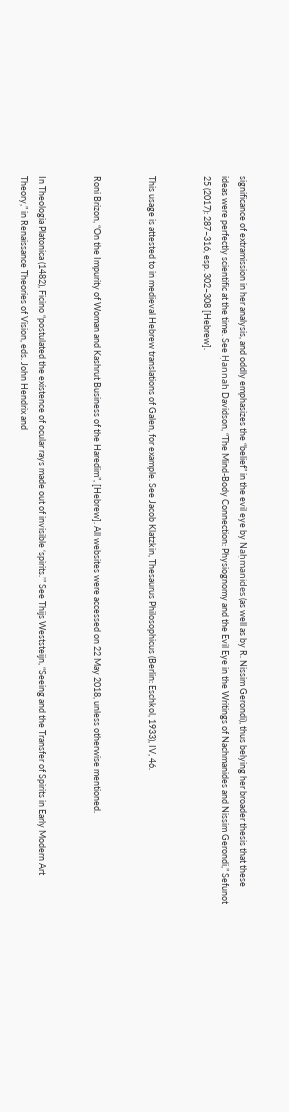significance of extramission in her analysis, and oddly emphasizes the “belief” in the evil eye by Naḥmanides (as well as by R. Nissim Gerondi), thus belying her broader thesis that these ideas were perfectly scientific at the time. See Ḥannah Davidson, “The Mind-Body Connection: Physiognomy and the Evil Eye in the Writings of Nachmanides and Nissim Gerondi,” Sefunot 25 (2017): 287–316, esp. 302–308 [Hebrew].


This usage is attested to in medieval Hebrew translations of Galen, for example. See Jacob Klatzkin, Thesaurus Philosophicus (Berlin: Eschkol, 1933), IV, 46.


Roni Brizon, “On the Impurity of Woman and Kashrut Business of the Haredim”, [Hebrew]. All websites were accessed on 22 May 2018, unless otherwise mentioned.


In Theologia Platonica (1482), Ficino “postulated the existence of ocular rays made out of invisible ‘spirits.’” See Thijs Weststeijn, “Seeing and the Transfer of Spirits in Early Modern Art Theory,” in Renaissance Theories of Vision, eds. John Hendrix and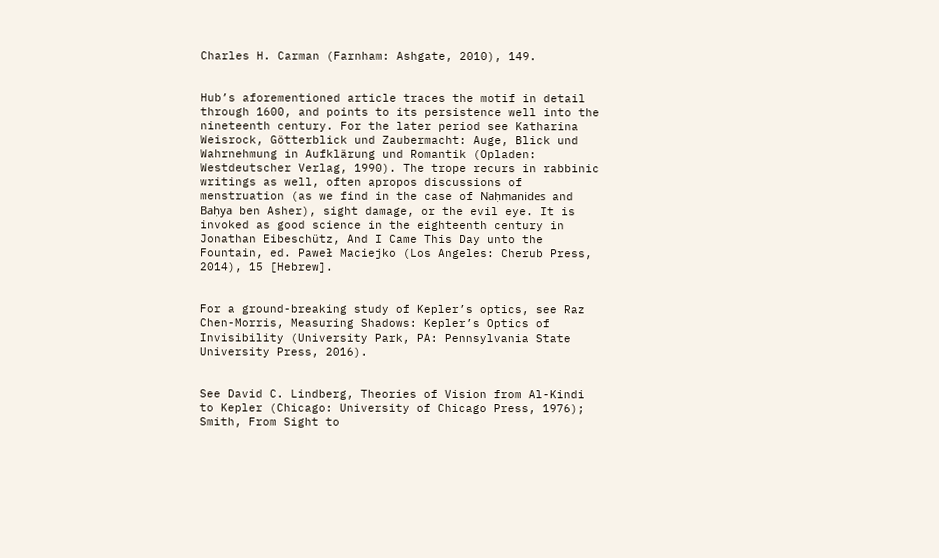Charles H. Carman (Farnham: Ashgate, 2010), 149.


Hub’s aforementioned article traces the motif in detail through 1600, and points to its persistence well into the nineteenth century. For the later period see Katharina Weisrock, Götterblick und Zaubermacht: Auge, Blick und Wahrnehmung in Aufklärung und Romantik (Opladen: Westdeutscher Verlag, 1990). The trope recurs in rabbinic writings as well, often apropos discussions of menstruation (as we find in the case of Naḥmanides and Baḥya ben Asher), sight damage, or the evil eye. It is invoked as good science in the eighteenth century in Jonathan Eibeschütz, And I Came This Day unto the Fountain, ed. Paweł Maciejko (Los Angeles: Cherub Press, 2014), 15 [Hebrew].


For a ground-breaking study of Kepler’s optics, see Raz Chen-Morris, Measuring Shadows: Kepler’s Optics of Invisibility (University Park, PA: Pennsylvania State University Press, 2016).


See David C. Lindberg, Theories of Vision from Al-Kindi to Kepler (Chicago: University of Chicago Press, 1976); Smith, From Sight to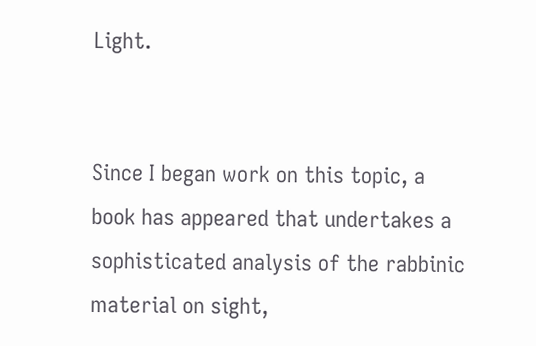Light.


Since I began work on this topic, a book has appeared that undertakes a sophisticated analysis of the rabbinic material on sight,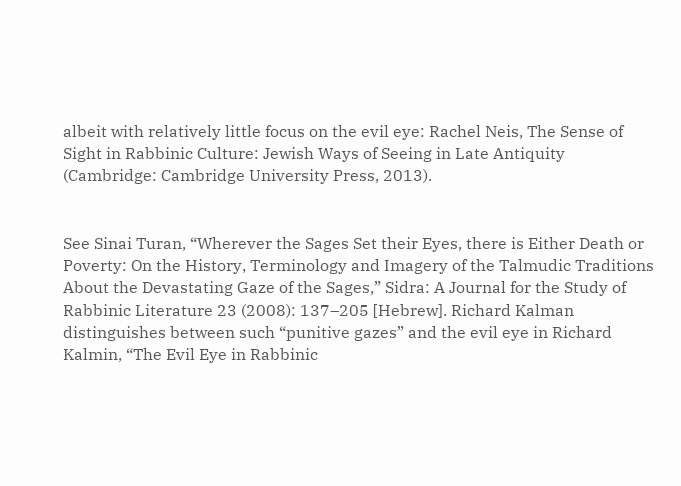albeit with relatively little focus on the evil eye: Rachel Neis, The Sense of Sight in Rabbinic Culture: Jewish Ways of Seeing in Late Antiquity (Cambridge: Cambridge University Press, 2013).


See Sinai Turan, “Wherever the Sages Set their Eyes, there is Either Death or Poverty: On the History, Terminology and Imagery of the Talmudic Traditions About the Devastating Gaze of the Sages,” Sidra: A Journal for the Study of Rabbinic Literature 23 (2008): 137–205 [Hebrew]. Richard Kalman distinguishes between such “punitive gazes” and the evil eye in Richard Kalmin, “The Evil Eye in Rabbinic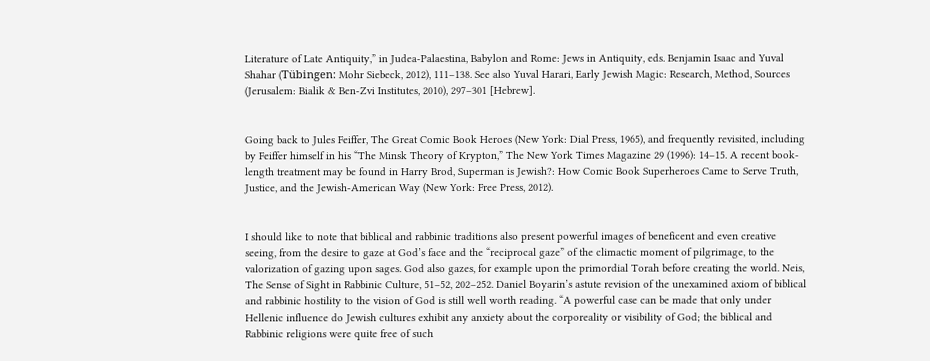Literature of Late Antiquity,” in Judea-Palaestina, Babylon and Rome: Jews in Antiquity, eds. Benjamin Isaac and Yuval Shahar (Tübingen: Mohr Siebeck, 2012), 111–138. See also Yuval Harari, Early Jewish Magic: Research, Method, Sources (Jerusalem: Bialik & Ben-Zvi Institutes, 2010), 297–301 [Hebrew].


Going back to Jules Feiffer, The Great Comic Book Heroes (New York: Dial Press, 1965), and frequently revisited, including by Feiffer himself in his “The Minsk Theory of Krypton,” The New York Times Magazine 29 (1996): 14–15. A recent book-length treatment may be found in Harry Brod, Superman is Jewish?: How Comic Book Superheroes Came to Serve Truth, Justice, and the Jewish-American Way (New York: Free Press, 2012).


I should like to note that biblical and rabbinic traditions also present powerful images of beneficent and even creative seeing, from the desire to gaze at God’s face and the “reciprocal gaze” of the climactic moment of pilgrimage, to the valorization of gazing upon sages. God also gazes, for example upon the primordial Torah before creating the world. Neis, The Sense of Sight in Rabbinic Culture, 51–52, 202–252. Daniel Boyarin’s astute revision of the unexamined axiom of biblical and rabbinic hostility to the vision of God is still well worth reading. “A powerful case can be made that only under Hellenic influence do Jewish cultures exhibit any anxiety about the corporeality or visibility of God; the biblical and Rabbinic religions were quite free of such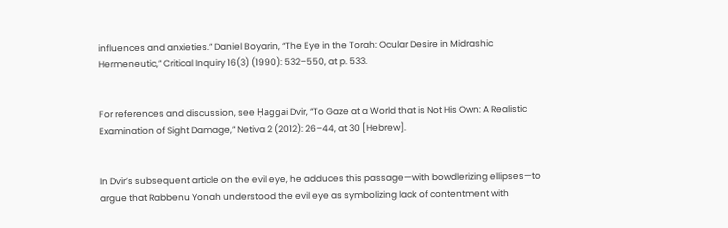influences and anxieties.” Daniel Boyarin, “The Eye in the Torah: Ocular Desire in Midrashic Hermeneutic,” Critical Inquiry 16(3) (1990): 532–550, at p. 533.


For references and discussion, see Ḥaggai Dvir, “To Gaze at a World that is Not His Own: A Realistic Examination of Sight Damage,” Netiva 2 (2012): 26–44, at 30 [Hebrew].


In Dvir’s subsequent article on the evil eye, he adduces this passage—with bowdlerizing ellipses—to argue that Rabbenu Yonah understood the evil eye as symbolizing lack of contentment with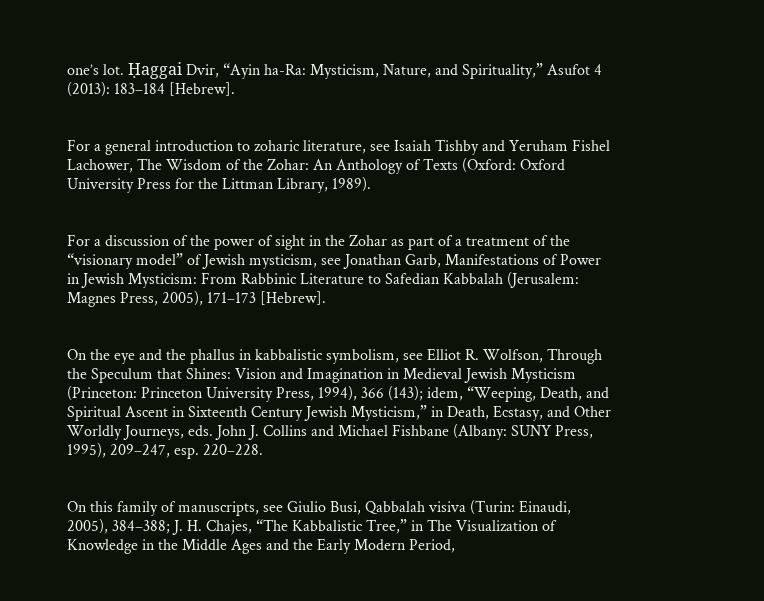one’s lot. Ḥaggai Dvir, “Ayin ha-Ra: Mysticism, Nature, and Spirituality,” Asufot 4 (2013): 183–184 [Hebrew].


For a general introduction to zoharic literature, see Isaiah Tishby and Yeruham Fishel Lachower, The Wisdom of the Zohar: An Anthology of Texts (Oxford: Oxford University Press for the Littman Library, 1989).


For a discussion of the power of sight in the Zohar as part of a treatment of the “visionary model” of Jewish mysticism, see Jonathan Garb, Manifestations of Power in Jewish Mysticism: From Rabbinic Literature to Safedian Kabbalah (Jerusalem: Magnes Press, 2005), 171–173 [Hebrew].


On the eye and the phallus in kabbalistic symbolism, see Elliot R. Wolfson, Through the Speculum that Shines: Vision and Imagination in Medieval Jewish Mysticism (Princeton: Princeton University Press, 1994), 366 (143); idem, “Weeping, Death, and Spiritual Ascent in Sixteenth Century Jewish Mysticism,” in Death, Ecstasy, and Other Worldly Journeys, eds. John J. Collins and Michael Fishbane (Albany: SUNY Press, 1995), 209–247, esp. 220–228.


On this family of manuscripts, see Giulio Busi, Qabbalah visiva (Turin: Einaudi, 2005), 384–388; J. H. Chajes, “The Kabbalistic Tree,” in The Visualization of Knowledge in the Middle Ages and the Early Modern Period,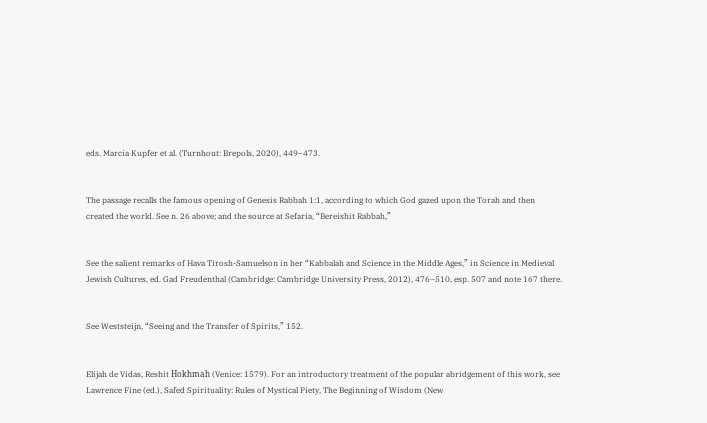eds. Marcia Kupfer et al. (Turnhout: Brepols, 2020), 449–473.


The passage recalls the famous opening of Genesis Rabbah 1:1, according to which God gazed upon the Torah and then created the world. See n. 26 above; and the source at Sefaria, “Bereishit Rabbah,”


See the salient remarks of Hava Tirosh-Samuelson in her “Kabbalah and Science in the Middle Ages,” in Science in Medieval Jewish Cultures, ed. Gad Freudenthal (Cambridge: Cambridge University Press, 2012), 476–510, esp. 507 and note 167 there.


See Weststeijn, “Seeing and the Transfer of Spirits,” 152.


Elijah de Vidas, Reshit Ḥokhmah (Venice: 1579). For an introductory treatment of the popular abridgement of this work, see Lawrence Fine (ed.), Safed Spirituality: Rules of Mystical Piety, The Beginning of Wisdom (New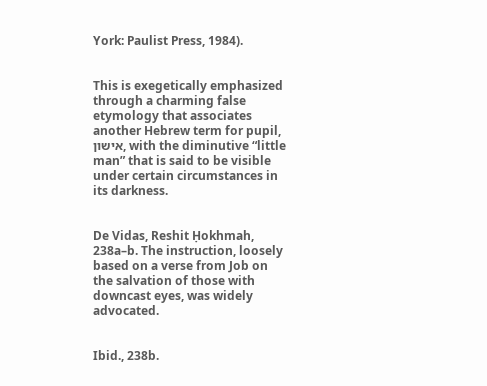York: Paulist Press, 1984).


This is exegetically emphasized through a charming false etymology that associates another Hebrew term for pupil, אישון, with the diminutive “little man” that is said to be visible under certain circumstances in its darkness.


De Vidas, Reshit Ḥokhmah, 238a–b. The instruction, loosely based on a verse from Job on the salvation of those with downcast eyes, was widely advocated.


Ibid., 238b.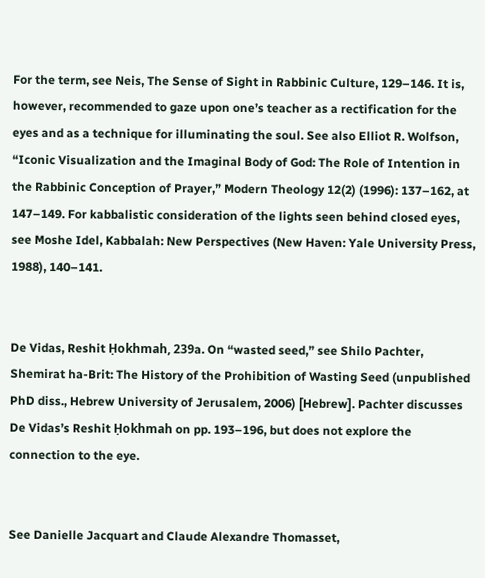For the term, see Neis, The Sense of Sight in Rabbinic Culture, 129–146. It is, however, recommended to gaze upon one’s teacher as a rectification for the eyes and as a technique for illuminating the soul. See also Elliot R. Wolfson, “Iconic Visualization and the Imaginal Body of God: The Role of Intention in the Rabbinic Conception of Prayer,” Modern Theology 12(2) (1996): 137–162, at 147–149. For kabbalistic consideration of the lights seen behind closed eyes, see Moshe Idel, Kabbalah: New Perspectives (New Haven: Yale University Press, 1988), 140–141.


De Vidas, Reshit Ḥokhmah, 239a. On “wasted seed,” see Shilo Pachter, Shemirat ha-Brit: The History of the Prohibition of Wasting Seed (unpublished PhD diss., Hebrew University of Jerusalem, 2006) [Hebrew]. Pachter discusses De Vidas’s Reshit Ḥokhmah on pp. 193–196, but does not explore the connection to the eye.


See Danielle Jacquart and Claude Alexandre Thomasset,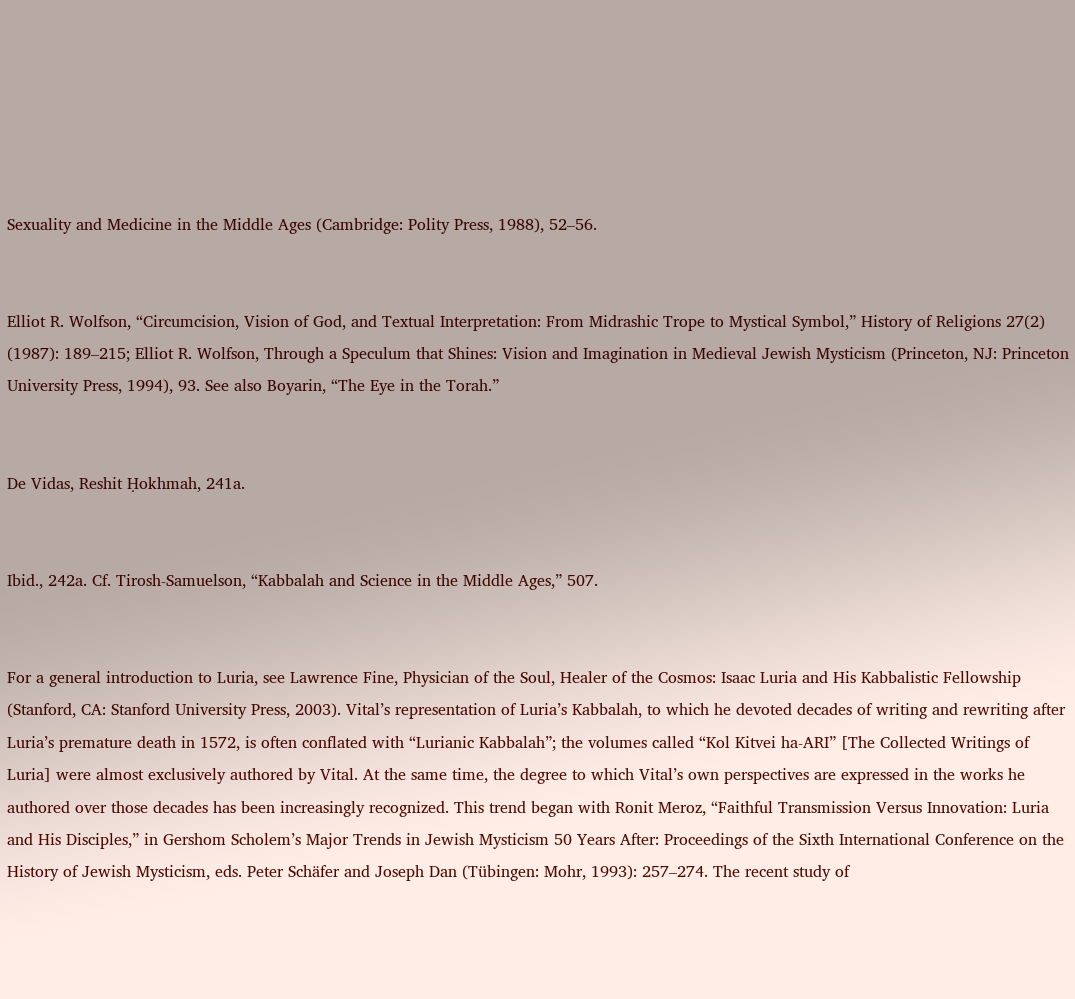Sexuality and Medicine in the Middle Ages (Cambridge: Polity Press, 1988), 52–56.


Elliot R. Wolfson, “Circumcision, Vision of God, and Textual Interpretation: From Midrashic Trope to Mystical Symbol,” History of Religions 27(2) (1987): 189–215; Elliot R. Wolfson, Through a Speculum that Shines: Vision and Imagination in Medieval Jewish Mysticism (Princeton, NJ: Princeton University Press, 1994), 93. See also Boyarin, “The Eye in the Torah.”


De Vidas, Reshit Ḥokhmah, 241a.


Ibid., 242a. Cf. Tirosh-Samuelson, “Kabbalah and Science in the Middle Ages,” 507.


For a general introduction to Luria, see Lawrence Fine, Physician of the Soul, Healer of the Cosmos: Isaac Luria and His Kabbalistic Fellowship (Stanford, CA: Stanford University Press, 2003). Vital’s representation of Luria’s Kabbalah, to which he devoted decades of writing and rewriting after Luria’s premature death in 1572, is often conflated with “Lurianic Kabbalah”; the volumes called “Kol Kitvei ha-ARI” [The Collected Writings of Luria] were almost exclusively authored by Vital. At the same time, the degree to which Vital’s own perspectives are expressed in the works he authored over those decades has been increasingly recognized. This trend began with Ronit Meroz, “Faithful Transmission Versus Innovation: Luria and His Disciples,” in Gershom Scholem’s Major Trends in Jewish Mysticism 50 Years After: Proceedings of the Sixth International Conference on the History of Jewish Mysticism, eds. Peter Schäfer and Joseph Dan (Tübingen: Mohr, 1993): 257–274. The recent study of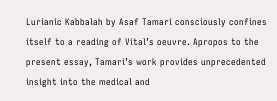Lurianic Kabbalah by Asaf Tamari consciously confines itself to a reading of Vital’s oeuvre. Apropos to the present essay, Tamari’s work provides unprecedented insight into the medical and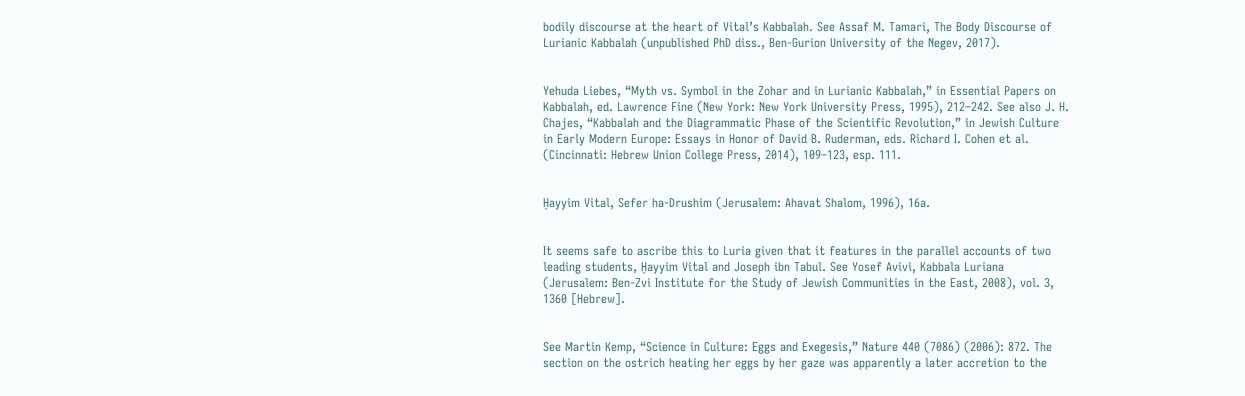bodily discourse at the heart of Vital’s Kabbalah. See Assaf M. Tamari, The Body Discourse of Lurianic Kabbalah (unpublished PhD diss., Ben-Gurion University of the Negev, 2017).


Yehuda Liebes, “Myth vs. Symbol in the Zohar and in Lurianic Kabbalah,” in Essential Papers on Kabbalah, ed. Lawrence Fine (New York: New York University Press, 1995), 212–242. See also J. H. Chajes, “Kabbalah and the Diagrammatic Phase of the Scientific Revolution,” in Jewish Culture in Early Modern Europe: Essays in Honor of David B. Ruderman, eds. Richard I. Cohen et al. (Cincinnati: Hebrew Union College Press, 2014), 109–123, esp. 111.


Ḥayyim Vital, Sefer ha-Drushim (Jerusalem: Ahavat Shalom, 1996), 16a.


It seems safe to ascribe this to Luria given that it features in the parallel accounts of two leading students, Ḥayyim Vital and Joseph ibn Tabul. See Yosef Avivi, Kabbala Luriana (Jerusalem: Ben-Zvi Institute for the Study of Jewish Communities in the East, 2008), vol. 3, 1360 [Hebrew].


See Martin Kemp, “Science in Culture: Eggs and Exegesis,” Nature 440 (7086) (2006): 872. The section on the ostrich heating her eggs by her gaze was apparently a later accretion to the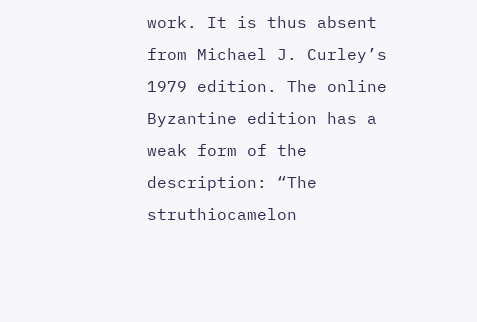work. It is thus absent from Michael J. Curley’s 1979 edition. The online Byzantine edition has a weak form of the description: “The struthiocamelon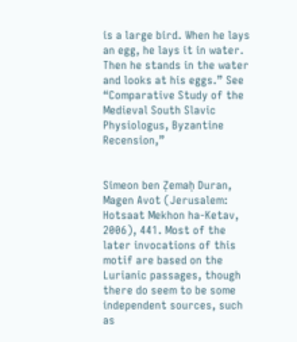is a large bird. When he lays an egg, he lays it in water. Then he stands in the water and looks at his eggs.” See “Comparative Study of the Medieval South Slavic Physiologus, Byzantine Recension,”


Simeon ben Ẓemaḥ Duran, Magen Avot (Jerusalem: Hotsaat Mekhon ha-Ketav, 2006), 441. Most of the later invocations of this motif are based on the Lurianic passages, though there do seem to be some independent sources, such as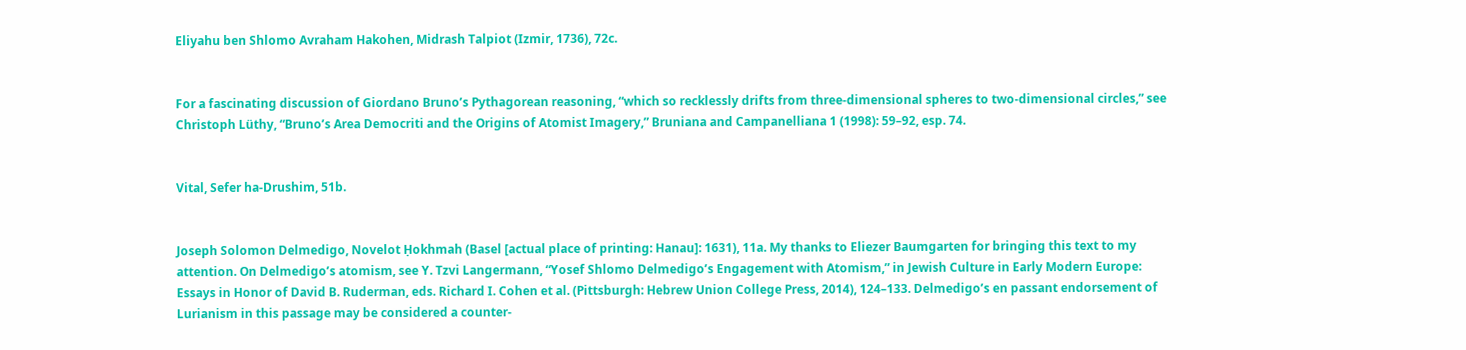Eliyahu ben Shlomo Avraham Hakohen, Midrash Talpiot (Izmir, 1736), 72c.


For a fascinating discussion of Giordano Bruno’s Pythagorean reasoning, “which so recklessly drifts from three-dimensional spheres to two-dimensional circles,” see Christoph Lüthy, “Bruno’s Area Democriti and the Origins of Atomist Imagery,” Bruniana and Campanelliana 1 (1998): 59–92, esp. 74.


Vital, Sefer ha-Drushim, 51b.


Joseph Solomon Delmedigo, Novelot Ḥokhmah (Basel [actual place of printing: Hanau]: 1631), 11a. My thanks to Eliezer Baumgarten for bringing this text to my attention. On Delmedigo’s atomism, see Y. Tzvi Langermann, “Yosef Shlomo Delmedigo’s Engagement with Atomism,” in Jewish Culture in Early Modern Europe: Essays in Honor of David B. Ruderman, eds. Richard I. Cohen et al. (Pittsburgh: Hebrew Union College Press, 2014), 124–133. Delmedigo’s en passant endorsement of Lurianism in this passage may be considered a counter-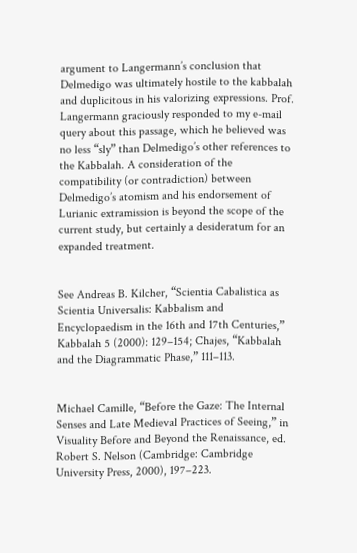argument to Langermann’s conclusion that Delmedigo was ultimately hostile to the kabbalah and duplicitous in his valorizing expressions. Prof. Langermann graciously responded to my e-mail query about this passage, which he believed was no less “sly” than Delmedigo’s other references to the Kabbalah. A consideration of the compatibility (or contradiction) between Delmedigo’s atomism and his endorsement of Lurianic extramission is beyond the scope of the current study, but certainly a desideratum for an expanded treatment.


See Andreas B. Kilcher, “Scientia Cabalistica as Scientia Universalis: Kabbalism and Encyclopaedism in the 16th and 17th Centuries,” Kabbalah 5 (2000): 129–154; Chajes, “Kabbalah and the Diagrammatic Phase,” 111–113.


Michael Camille, “Before the Gaze: The Internal Senses and Late Medieval Practices of Seeing,” in Visuality Before and Beyond the Renaissance, ed. Robert S. Nelson (Cambridge: Cambridge University Press, 2000), 197–223.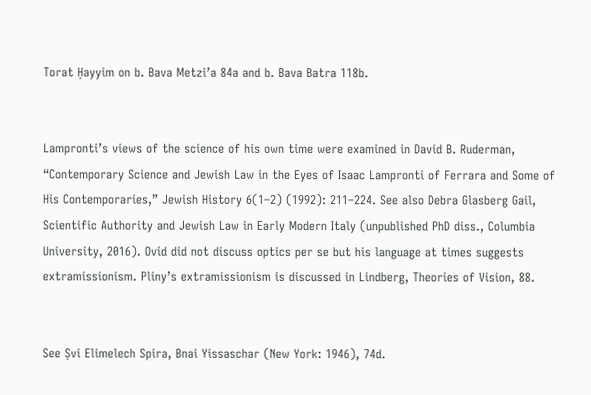Torat Ḥayyim on b. Bava Metzi’a 84a and b. Bava Batra 118b.


Lampronti’s views of the science of his own time were examined in David B. Ruderman, “Contemporary Science and Jewish Law in the Eyes of Isaac Lampronti of Ferrara and Some of His Contemporaries,” Jewish History 6(1–2) (1992): 211–224. See also Debra Glasberg Gail, Scientific Authority and Jewish Law in Early Modern Italy (unpublished PhD diss., Columbia University, 2016). Ovid did not discuss optics per se but his language at times suggests extramissionism. Pliny’s extramissionism is discussed in Lindberg, Theories of Vision, 88.


See Ṣvi Elimelech Spira, Bnai Yissaschar (New York: 1946), 74d.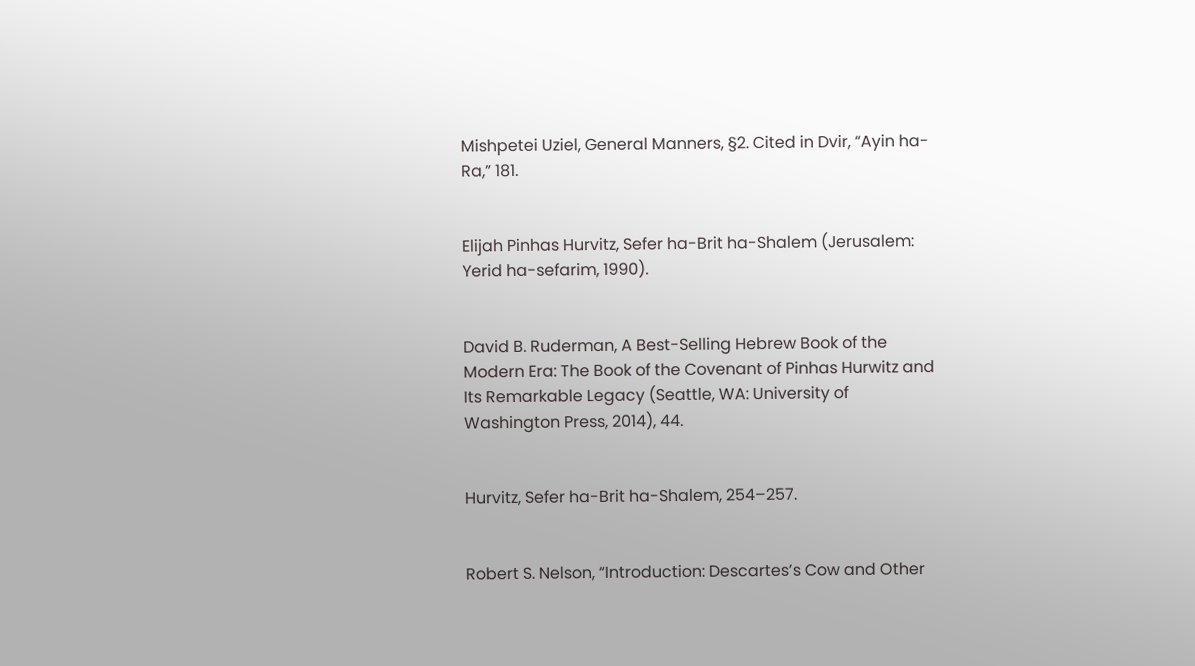Mishpetei Uziel, General Manners, §2. Cited in Dvir, “Ayin ha-Ra,” 181.


Elijah Pinhas Hurvitz, Sefer ha-Brit ha-Shalem (Jerusalem: Yerid ha-sefarim, 1990).


David B. Ruderman, A Best-Selling Hebrew Book of the Modern Era: The Book of the Covenant of Pinhas Hurwitz and Its Remarkable Legacy (Seattle, WA: University of Washington Press, 2014), 44.


Hurvitz, Sefer ha-Brit ha-Shalem, 254–257.


Robert S. Nelson, “Introduction: Descartes’s Cow and Other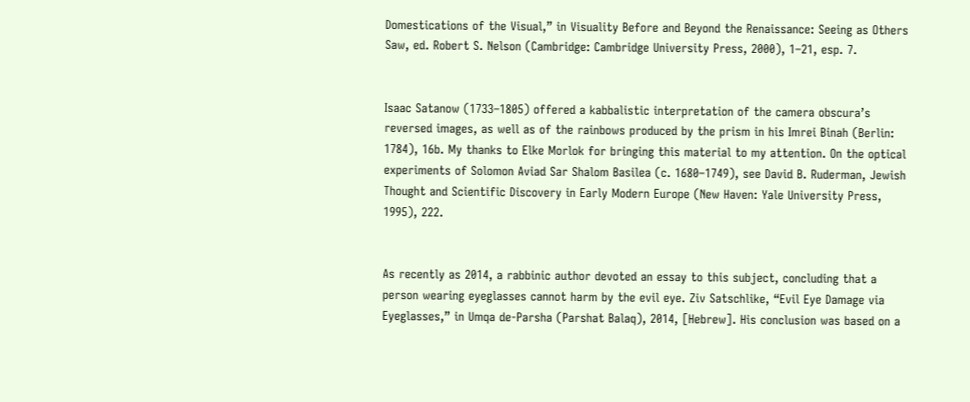Domestications of the Visual,” in Visuality Before and Beyond the Renaissance: Seeing as Others Saw, ed. Robert S. Nelson (Cambridge: Cambridge University Press, 2000), 1–21, esp. 7.


Isaac Satanow (1733–1805) offered a kabbalistic interpretation of the camera obscura’s reversed images, as well as of the rainbows produced by the prism in his Imrei Binah (Berlin: 1784), 16b. My thanks to Elke Morlok for bringing this material to my attention. On the optical experiments of Solomon Aviad Sar Shalom Basilea (c. 1680–1749), see David B. Ruderman, Jewish Thought and Scientific Discovery in Early Modern Europe (New Haven: Yale University Press, 1995), 222.


As recently as 2014, a rabbinic author devoted an essay to this subject, concluding that a person wearing eyeglasses cannot harm by the evil eye. Ziv Satschlike, “Evil Eye Damage via Eyeglasses,” in Umqa de-Parsha (Parshat Balaq), 2014, [Hebrew]. His conclusion was based on a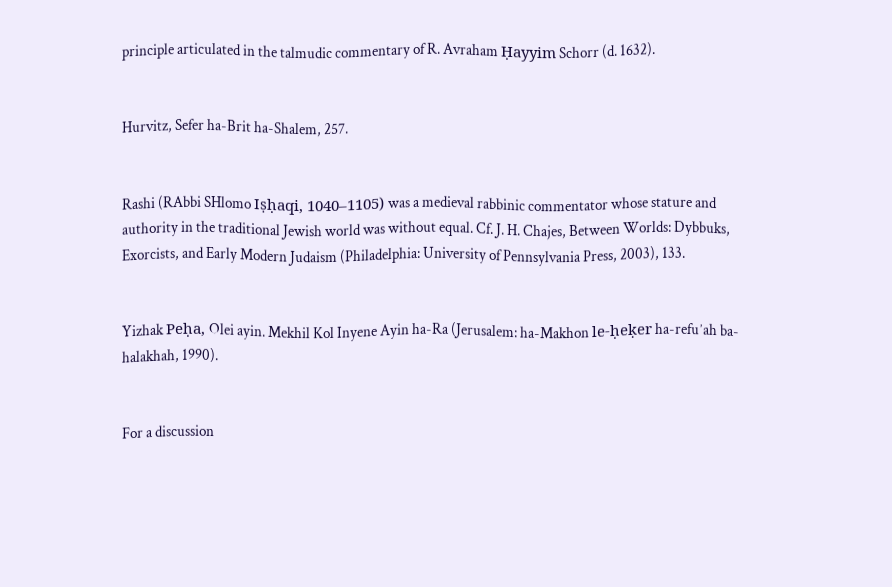principle articulated in the talmudic commentary of R. Avraham Ḥayyim Schorr (d. 1632).


Hurvitz, Sefer ha-Brit ha-Shalem, 257.


Rashi (RAbbi SHlomo Iṣḥaqi, 1040–1105) was a medieval rabbinic commentator whose stature and authority in the traditional Jewish world was without equal. Cf. J. H. Chajes, Between Worlds: Dybbuks, Exorcists, and Early Modern Judaism (Philadelphia: University of Pennsylvania Press, 2003), 133.


Yizhak Peḥa, Olei ayin. Mekhil Kol Inyene Ayin ha-Ra (Jerusalem: ha-Makhon le-ḥeḳer ha-refuʼah ba-halakhah, 1990).


For a discussion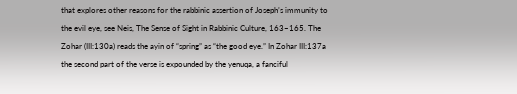that explores other reasons for the rabbinic assertion of Joseph’s immunity to the evil eye, see Neis, The Sense of Sight in Rabbinic Culture, 163–165. The Zohar (III:130a) reads the ayin of “spring” as “the good eye.” In Zohar III:137a the second part of the verse is expounded by the yenuqa, a fanciful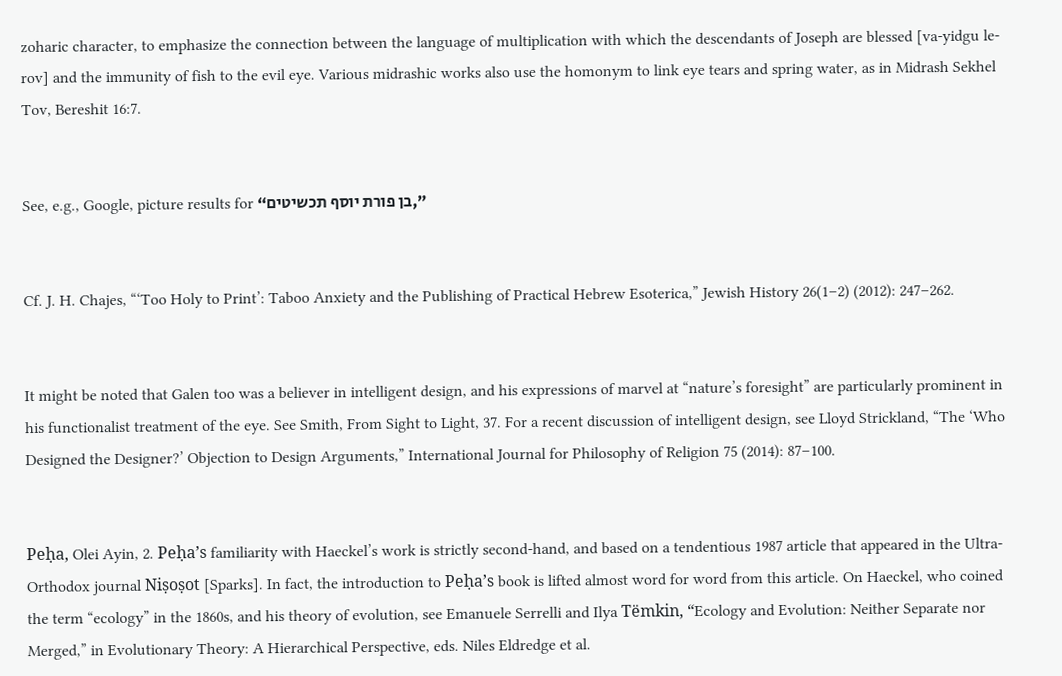zoharic character, to emphasize the connection between the language of multiplication with which the descendants of Joseph are blessed [va-yidgu le-rov] and the immunity of fish to the evil eye. Various midrashic works also use the homonym to link eye tears and spring water, as in Midrash Sekhel Tov, Bereshit 16:7.


See, e.g., Google, picture results for “בן פורת יוסף תכשיטים,”


Cf. J. H. Chajes, “‘Too Holy to Print’: Taboo Anxiety and the Publishing of Practical Hebrew Esoterica,” Jewish History 26(1–2) (2012): 247–262.


It might be noted that Galen too was a believer in intelligent design, and his expressions of marvel at “nature’s foresight” are particularly prominent in his functionalist treatment of the eye. See Smith, From Sight to Light, 37. For a recent discussion of intelligent design, see Lloyd Strickland, “The ‘Who Designed the Designer?’ Objection to Design Arguments,” International Journal for Philosophy of Religion 75 (2014): 87–100.


Peḥa, Olei Ayin, 2. Peḥa’s familiarity with Haeckel’s work is strictly second-hand, and based on a tendentious 1987 article that appeared in the Ultra-Orthodox journal Niṣoṣot [Sparks]. In fact, the introduction to Peḥa’s book is lifted almost word for word from this article. On Haeckel, who coined the term “ecology” in the 1860s, and his theory of evolution, see Emanuele Serrelli and Ilya Tëmkin, “Ecology and Evolution: Neither Separate nor Merged,” in Evolutionary Theory: A Hierarchical Perspective, eds. Niles Eldredge et al.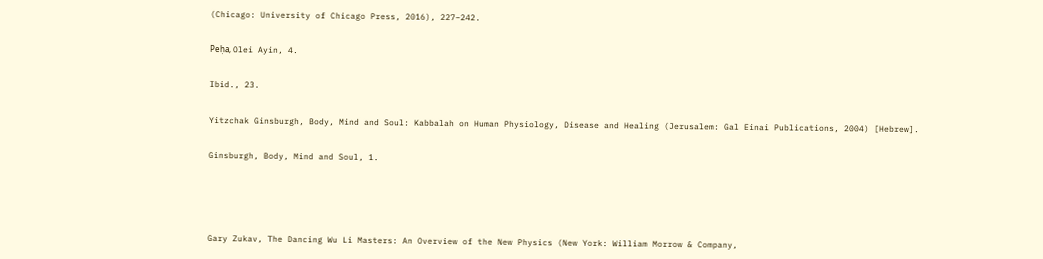(Chicago: University of Chicago Press, 2016), 227–242.


Peḥa, Olei Ayin, 4.


Ibid., 23.


Yitzchak Ginsburgh, Body, Mind and Soul: Kabbalah on Human Physiology, Disease and Healing (Jerusalem: Gal Einai Publications, 2004) [Hebrew].


Ginsburgh, Body, Mind and Soul, 1.






Gary Zukav, The Dancing Wu Li Masters: An Overview of the New Physics (New York: William Morrow & Company,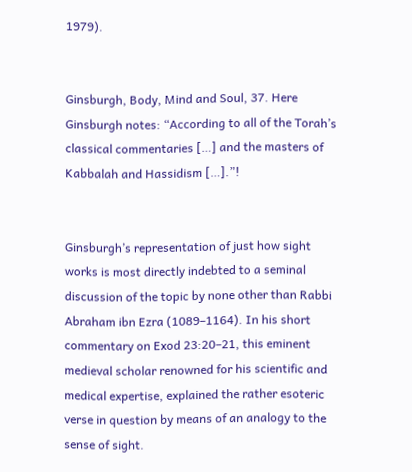1979).


Ginsburgh, Body, Mind and Soul, 37. Here Ginsburgh notes: “According to all of the Torah’s classical commentaries […] and the masters of Kabbalah and Hassidism […].”!


Ginsburgh’s representation of just how sight works is most directly indebted to a seminal discussion of the topic by none other than Rabbi Abraham ibn Ezra (1089–1164). In his short commentary on Exod 23:20–21, this eminent medieval scholar renowned for his scientific and medical expertise, explained the rather esoteric verse in question by means of an analogy to the sense of sight.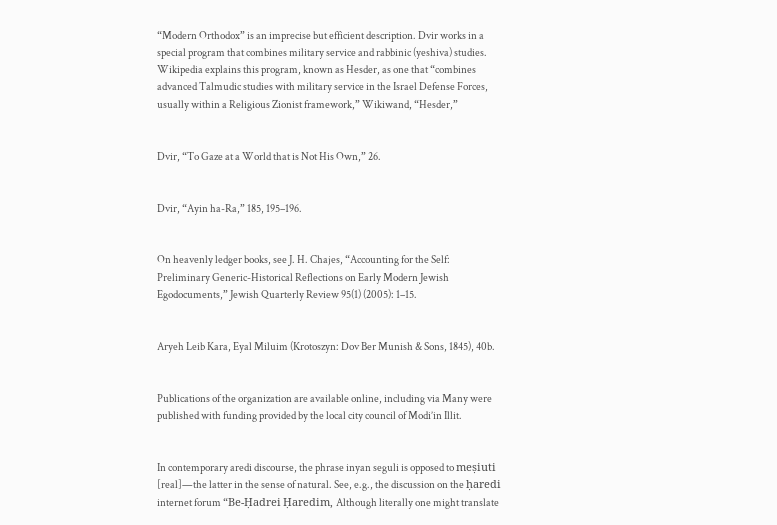“Modern Orthodox” is an imprecise but efficient description. Dvir works in a special program that combines military service and rabbinic (yeshiva) studies. Wikipedia explains this program, known as Hesder, as one that “combines advanced Talmudic studies with military service in the Israel Defense Forces, usually within a Religious Zionist framework,” Wikiwand, “Hesder,”


Dvir, “To Gaze at a World that is Not His Own,” 26.


Dvir, “Ayin ha-Ra,” 185, 195–196.


On heavenly ledger books, see J. H. Chajes, “Accounting for the Self: Preliminary Generic-Historical Reflections on Early Modern Jewish Egodocuments,” Jewish Quarterly Review 95(1) (2005): 1–15.


Aryeh Leib Kara, Eyal Miluim (Krotoszyn: Dov Ber Munish & Sons, 1845), 40b.


Publications of the organization are available online, including via Many were published with funding provided by the local city council of Modi’in Illit.


In contemporary aredi discourse, the phrase inyan seguli is opposed to meṣiuti [real]—the latter in the sense of natural. See, e.g., the discussion on the ḥaredi internet forum “Be-Ḥadrei Ḥaredim, Although literally one might translate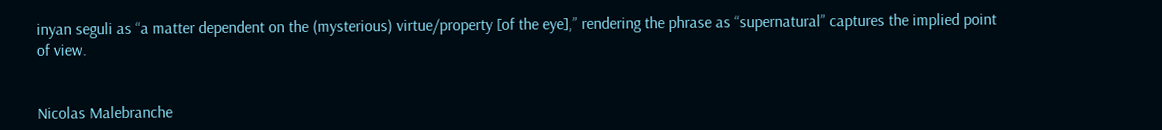inyan seguli as “a matter dependent on the (mysterious) virtue/property [of the eye],” rendering the phrase as “supernatural” captures the implied point of view.


Nicolas Malebranche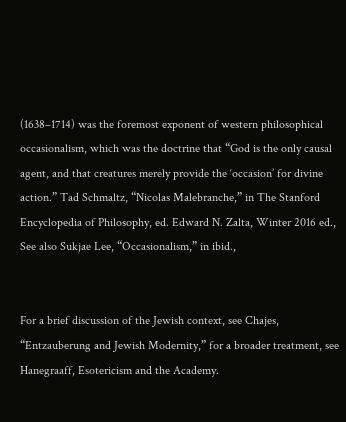(1638–1714) was the foremost exponent of western philosophical occasionalism, which was the doctrine that “God is the only causal agent, and that creatures merely provide the ‘occasion’ for divine action.” Tad Schmaltz, “Nicolas Malebranche,” in The Stanford Encyclopedia of Philosophy, ed. Edward N. Zalta, Winter 2016 ed., See also Sukjae Lee, “Occasionalism,” in ibid.,


For a brief discussion of the Jewish context, see Chajes, “Entzauberung and Jewish Modernity,” for a broader treatment, see Hanegraaff, Esotericism and the Academy.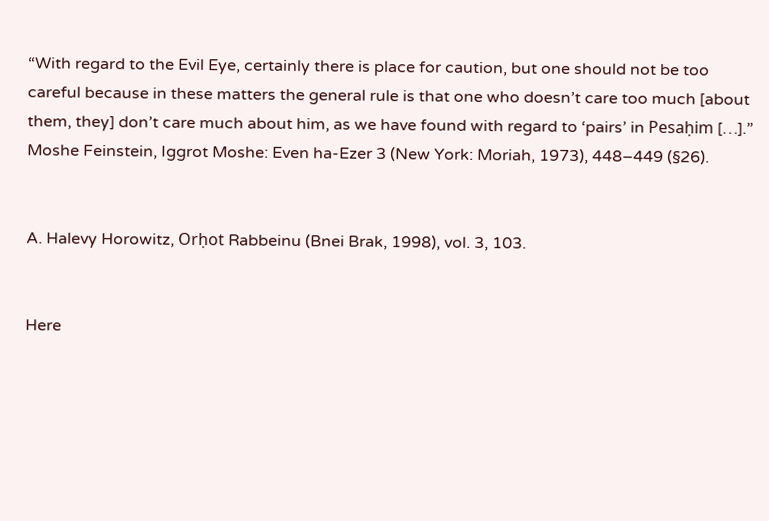“With regard to the Evil Eye, certainly there is place for caution, but one should not be too careful because in these matters the general rule is that one who doesn’t care too much [about them, they] don’t care much about him, as we have found with regard to ‘pairs’ in Pesaḥim […].” Moshe Feinstein, Iggrot Moshe: Even ha-Ezer 3 (New York: Moriah, 1973), 448–449 (§26).


A. Halevy Horowitz, Orḥot Rabbeinu (Bnei Brak, 1998), vol. 3, 103.


Here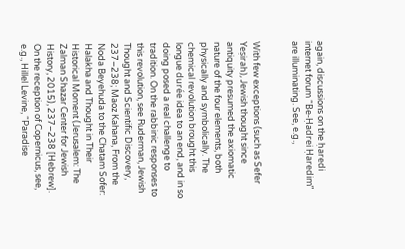again, discussions on the ḥaredi internet forum “Be-Ḥadrei Ḥaredim” are illuminating. See, e.g.,


With few exceptions (such as Sefer Yeṣirah), Jewish thought since antiquity presumed the axiomatic nature of the four elements, both physically and symbolically. The chemical revolution brought this longue durée idea to an end, and in so doing posed a real challenge to tradition. On the rabbinic responses to this revolution, see Ruderman, Jewish Thought and Scientific Discovery, 237–238; Maoz Kahana, From the Noda Beyehuda to the Chatam Sofer: Halakha and Thought in Their Historical Moment (Jerusalem: The Zalman Shazar Center for Jewish History, 2015), 237–238 [Hebrew]. On the reception of Copernicus, see, e.g., Hillel Levine, “Paradise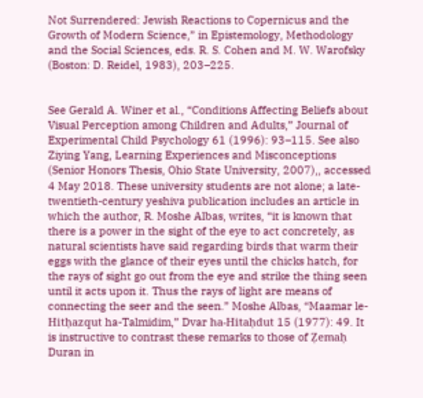Not Surrendered: Jewish Reactions to Copernicus and the Growth of Modern Science,” in Epistemology, Methodology and the Social Sciences, eds. R. S. Cohen and M. W. Warofsky (Boston: D. Reidel, 1983), 203–225.


See Gerald A. Winer et al., “Conditions Affecting Beliefs about Visual Perception among Children and Adults,” Journal of Experimental Child Psychology 61 (1996): 93–115. See also Ziying Yang, Learning Experiences and Misconceptions (Senior Honors Thesis, Ohio State University, 2007),, accessed 4 May 2018. These university students are not alone; a late-twentieth-century yeshiva publication includes an article in which the author, R. Moshe Albas, writes, “it is known that there is a power in the sight of the eye to act concretely, as natural scientists have said regarding birds that warm their eggs with the glance of their eyes until the chicks hatch, for the rays of sight go out from the eye and strike the thing seen until it acts upon it. Thus the rays of light are means of connecting the seer and the seen.” Moshe Albas, “Maamar le-Hitḥazqut ha-Talmidim,” Dvar ha-Hitaḥdut 15 (1977): 49. It is instructive to contrast these remarks to those of Ẓemaḥ Duran in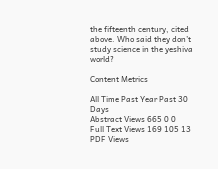the fifteenth century, cited above. Who said they don’t study science in the yeshiva world?

Content Metrics

All Time Past Year Past 30 Days
Abstract Views 665 0 0
Full Text Views 169 105 13
PDF Views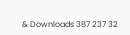& Downloads 387 237 32